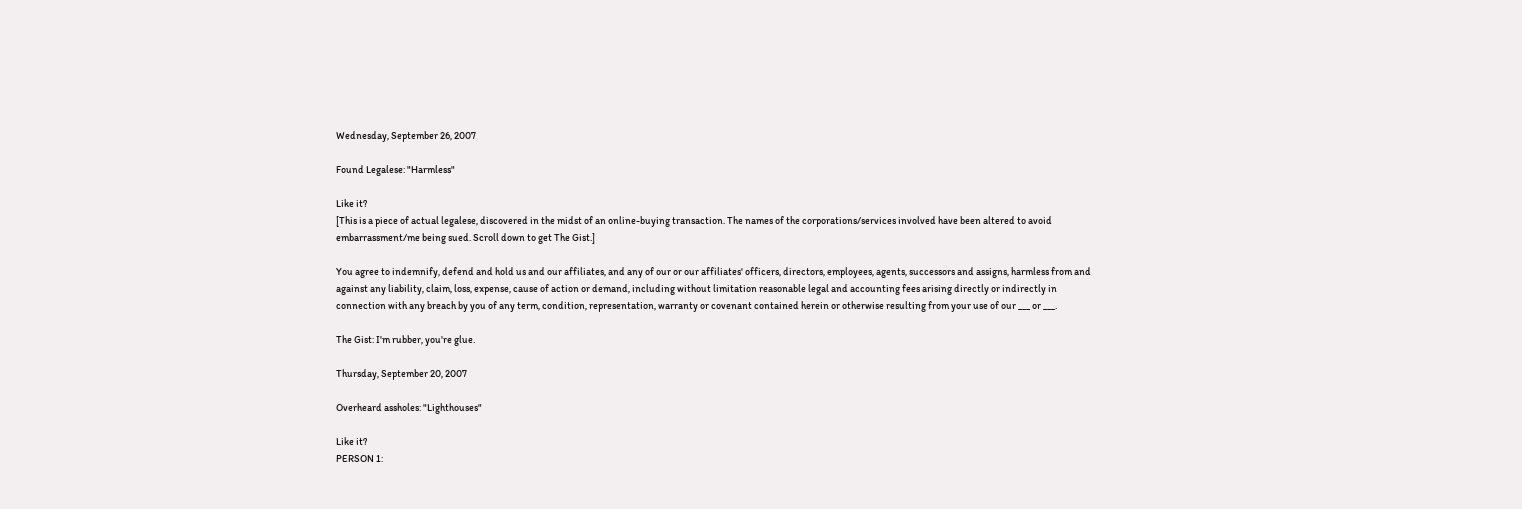Wednesday, September 26, 2007

Found Legalese: "Harmless"

Like it?
[This is a piece of actual legalese, discovered in the midst of an online-buying transaction. The names of the corporations/services involved have been altered to avoid embarrassment/me being sued. Scroll down to get The Gist.]

You agree to indemnify, defend and hold us and our affiliates, and any of our or our affiliates' officers, directors, employees, agents, successors and assigns, harmless from and against any liability, claim, loss, expense, cause of action or demand, including without limitation reasonable legal and accounting fees arising directly or indirectly in connection with any breach by you of any term, condition, representation, warranty or covenant contained herein or otherwise resulting from your use of our ___ or ___.

The Gist: I'm rubber, you're glue.

Thursday, September 20, 2007

Overheard assholes: "Lighthouses"

Like it?
PERSON 1: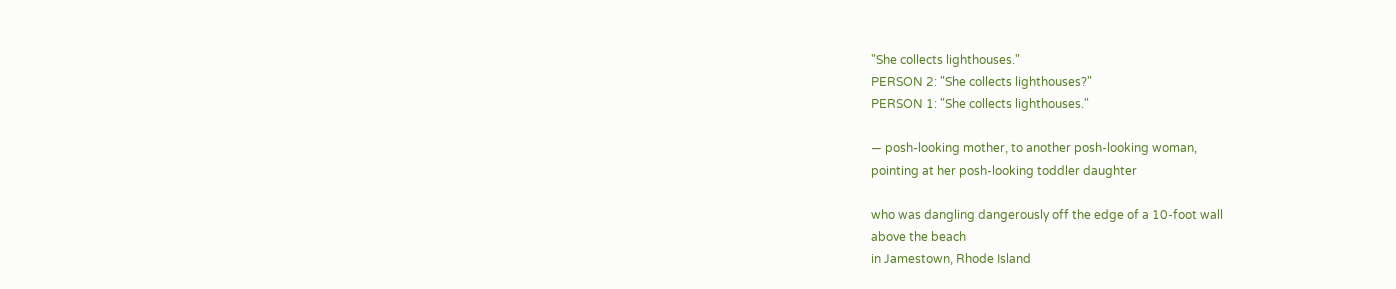"She collects lighthouses."
PERSON 2: "She collects lighthouses?"
PERSON 1: "She collects lighthouses."

— posh-looking mother, to another posh-looking woman,
pointing at her posh-looking toddler daughter

who was dangling dangerously off the edge of a 10-foot wall
above the beach
in Jamestown, Rhode Island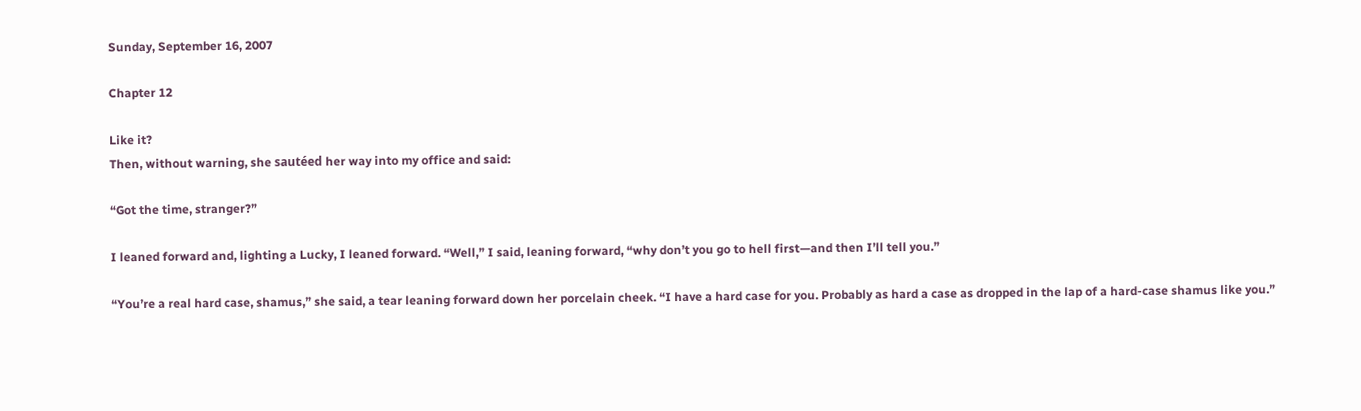Sunday, September 16, 2007

Chapter 12

Like it?
Then, without warning, she sautéed her way into my office and said:

“Got the time, stranger?”

I leaned forward and, lighting a Lucky, I leaned forward. “Well,” I said, leaning forward, “why don’t you go to hell first—and then I’ll tell you.”

“You’re a real hard case, shamus,” she said, a tear leaning forward down her porcelain cheek. “I have a hard case for you. Probably as hard a case as dropped in the lap of a hard-case shamus like you.”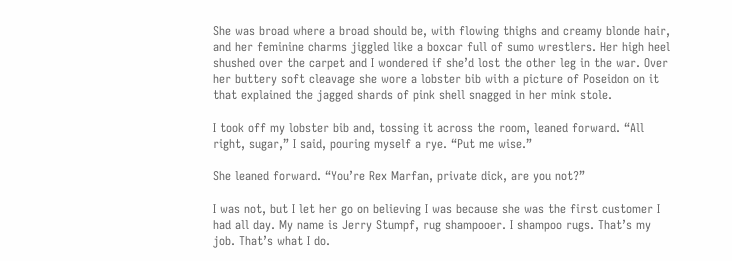She was broad where a broad should be, with flowing thighs and creamy blonde hair, and her feminine charms jiggled like a boxcar full of sumo wrestlers. Her high heel shushed over the carpet and I wondered if she’d lost the other leg in the war. Over her buttery soft cleavage she wore a lobster bib with a picture of Poseidon on it that explained the jagged shards of pink shell snagged in her mink stole.

I took off my lobster bib and, tossing it across the room, leaned forward. “All right, sugar,” I said, pouring myself a rye. “Put me wise.”

She leaned forward. “You’re Rex Marfan, private dick, are you not?”

I was not, but I let her go on believing I was because she was the first customer I had all day. My name is Jerry Stumpf, rug shampooer. I shampoo rugs. That’s my job. That’s what I do.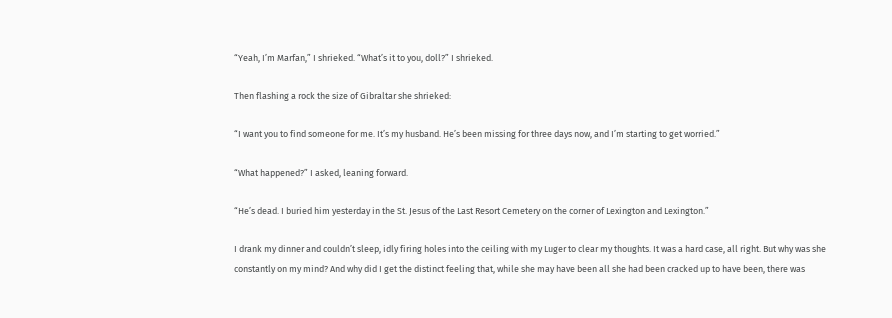“Yeah, I’m Marfan,” I shrieked. “What’s it to you, doll?” I shrieked.

Then flashing a rock the size of Gibraltar she shrieked:

“I want you to find someone for me. It’s my husband. He’s been missing for three days now, and I’m starting to get worried.”

“What happened?” I asked, leaning forward.

“He’s dead. I buried him yesterday in the St. Jesus of the Last Resort Cemetery on the corner of Lexington and Lexington.”

I drank my dinner and couldn’t sleep, idly firing holes into the ceiling with my Luger to clear my thoughts. It was a hard case, all right. But why was she constantly on my mind? And why did I get the distinct feeling that, while she may have been all she had been cracked up to have been, there was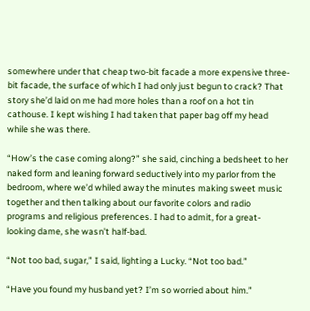somewhere under that cheap two-bit facade a more expensive three-bit facade, the surface of which I had only just begun to crack? That story she’d laid on me had more holes than a roof on a hot tin cathouse. I kept wishing I had taken that paper bag off my head while she was there.

“How’s the case coming along?” she said, cinching a bedsheet to her naked form and leaning forward seductively into my parlor from the bedroom, where we’d whiled away the minutes making sweet music together and then talking about our favorite colors and radio programs and religious preferences. I had to admit, for a great-looking dame, she wasn’t half-bad.

“Not too bad, sugar,” I said, lighting a Lucky. “Not too bad.”

“Have you found my husband yet? I’m so worried about him.”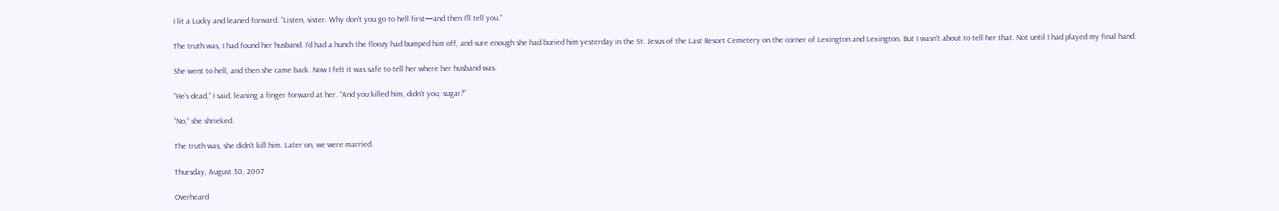I lit a Lucky and leaned forward. “Listen, sister. Why don’t you go to hell first—and then I’ll tell you.”

The truth was, I had found her husband. I’d had a hunch the floozy had bumped him off, and sure enough she had buried him yesterday in the St. Jesus of the Last Resort Cemetery on the corner of Lexington and Lexington. But I wasn’t about to tell her that. Not until I had played my final hand.

She went to hell, and then she came back. Now I felt it was safe to tell her where her husband was.

“He’s dead,” I said, leaning a finger forward at her. “And you killed him, didn’t you, sugar?”

“No,” she shrieked.

The truth was, she didn’t kill him. Later on, we were married.

Thursday, August 30, 2007

Overheard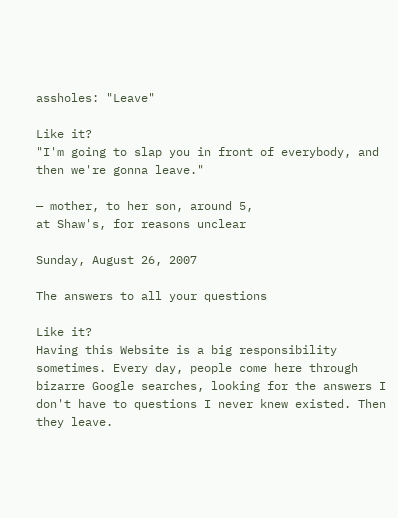assholes: "Leave"

Like it?
"I'm going to slap you in front of everybody, and then we're gonna leave."

— mother, to her son, around 5,
at Shaw's, for reasons unclear

Sunday, August 26, 2007

The answers to all your questions

Like it?
Having this Website is a big responsibility sometimes. Every day, people come here through bizarre Google searches, looking for the answers I don't have to questions I never knew existed. Then they leave.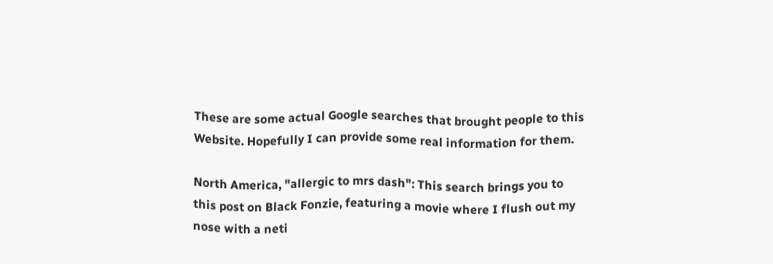These are some actual Google searches that brought people to this Website. Hopefully I can provide some real information for them.

North America, "allergic to mrs dash": This search brings you to this post on Black Fonzie, featuring a movie where I flush out my nose with a neti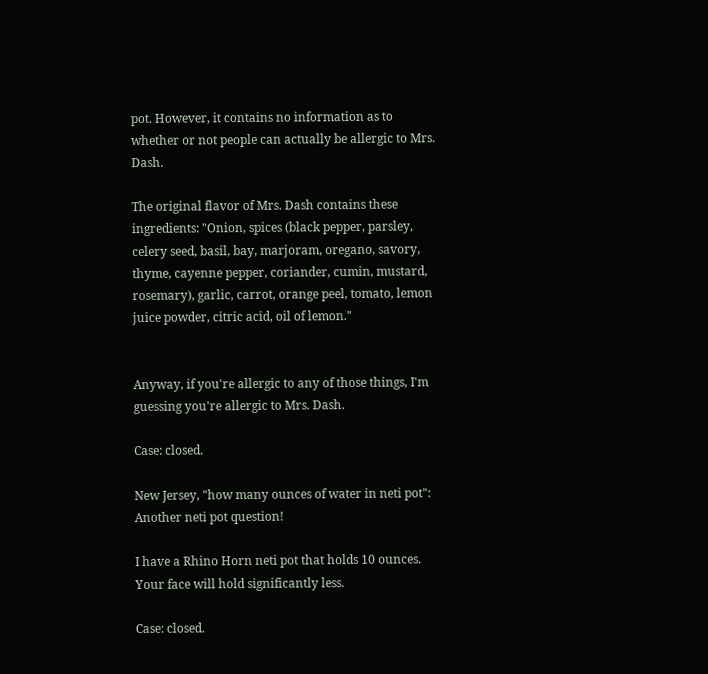pot. However, it contains no information as to whether or not people can actually be allergic to Mrs. Dash.

The original flavor of Mrs. Dash contains these ingredients: "Onion, spices (black pepper, parsley, celery seed, basil, bay, marjoram, oregano, savory, thyme, cayenne pepper, coriander, cumin, mustard, rosemary), garlic, carrot, orange peel, tomato, lemon juice powder, citric acid, oil of lemon."


Anyway, if you're allergic to any of those things, I'm guessing you're allergic to Mrs. Dash.

Case: closed.

New Jersey, "how many ounces of water in neti pot": Another neti pot question!

I have a Rhino Horn neti pot that holds 10 ounces. Your face will hold significantly less.

Case: closed.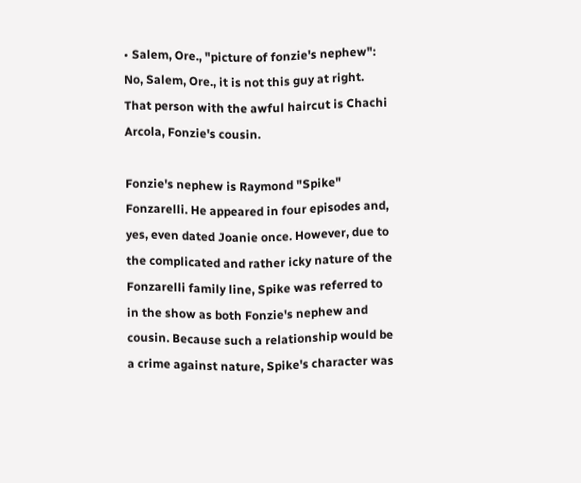• Salem, Ore., "picture of fonzie's nephew": No, Salem, Ore., it is not this guy at right. That person with the awful haircut is Chachi Arcola, Fonzie's cousin.

Fonzie's nephew is Raymond "Spike" Fonzarelli. He appeared in four episodes and, yes, even dated Joanie once. However, due to the complicated and rather icky nature of the Fonzarelli family line, Spike was referred to in the show as both Fonzie's nephew and cousin. Because such a relationship would be a crime against nature, Spike's character was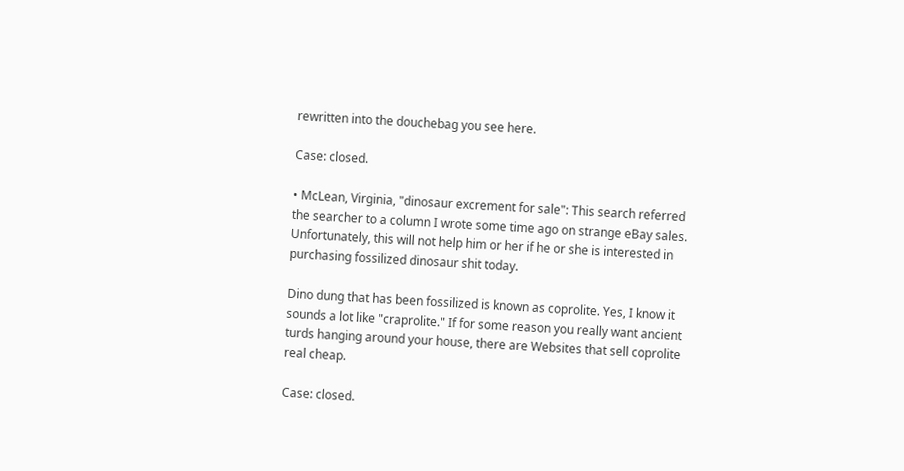rewritten into the douchebag you see here.

Case: closed.

• McLean, Virginia, "dinosaur excrement for sale": This search referred the searcher to a column I wrote some time ago on strange eBay sales. Unfortunately, this will not help him or her if he or she is interested in purchasing fossilized dinosaur shit today.

Dino dung that has been fossilized is known as coprolite. Yes, I know it sounds a lot like "craprolite." If for some reason you really want ancient turds hanging around your house, there are Websites that sell coprolite real cheap.

Case: closed.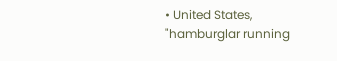• United States, "hamburglar running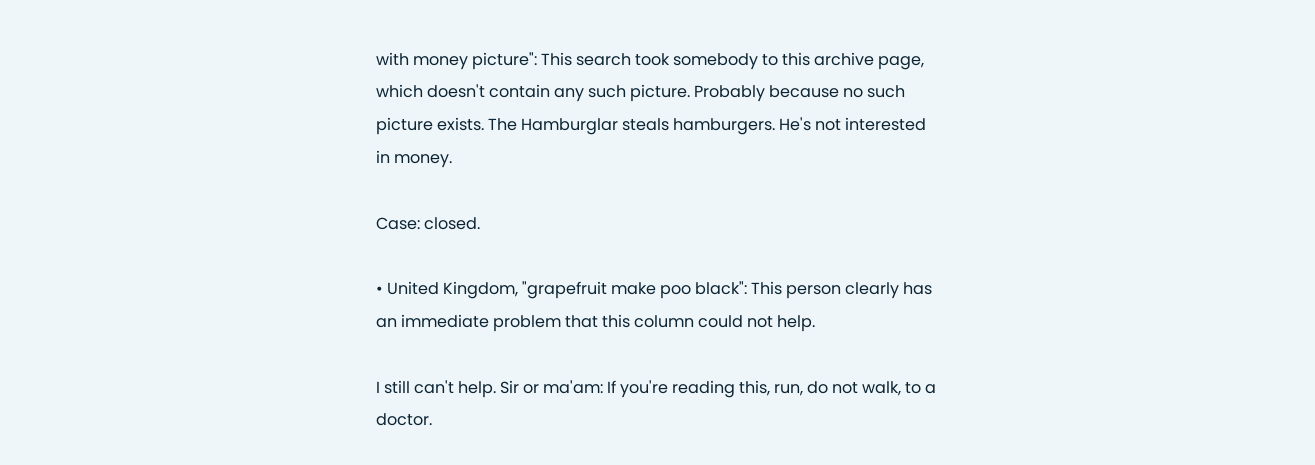with money picture": This search took somebody to this archive page, which doesn't contain any such picture. Probably because no such picture exists. The Hamburglar steals hamburgers. He's not interested in money.

Case: closed.

• United Kingdom, "grapefruit make poo black": This person clearly has an immediate problem that this column could not help.

I still can't help. Sir or ma'am: If you're reading this, run, do not walk, to a doctor.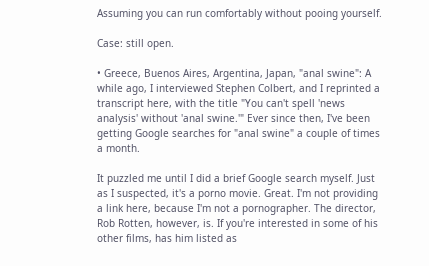Assuming you can run comfortably without pooing yourself.

Case: still open.

• Greece, Buenos Aires, Argentina, Japan, "anal swine": A while ago, I interviewed Stephen Colbert, and I reprinted a transcript here, with the title "You can't spell 'news analysis' without 'anal swine.'" Ever since then, I've been getting Google searches for "anal swine" a couple of times a month.

It puzzled me until I did a brief Google search myself. Just as I suspected, it's a porno movie. Great. I'm not providing a link here, because I'm not a pornographer. The director, Rob Rotten, however, is. If you're interested in some of his other films, has him listed as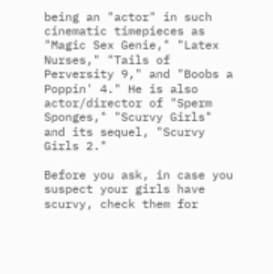being an "actor" in such cinematic timepieces as "Magic Sex Genie," "Latex Nurses," "Tails of Perversity 9," and "Boobs a Poppin' 4." He is also actor/director of "Sperm Sponges," "Scurvy Girls" and its sequel, "Scurvy Girls 2."

Before you ask, in case you suspect your girls have scurvy, check them for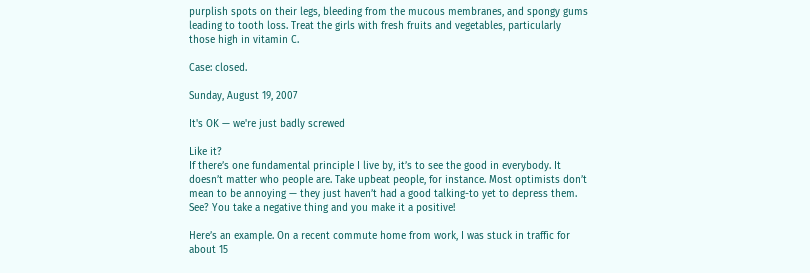purplish spots on their legs, bleeding from the mucous membranes, and spongy gums leading to tooth loss. Treat the girls with fresh fruits and vegetables, particularly those high in vitamin C.

Case: closed.

Sunday, August 19, 2007

It's OK — we're just badly screwed

Like it?
If there’s one fundamental principle I live by, it’s to see the good in everybody. It doesn’t matter who people are. Take upbeat people, for instance. Most optimists don’t mean to be annoying — they just haven’t had a good talking-to yet to depress them. See? You take a negative thing and you make it a positive!

Here’s an example. On a recent commute home from work, I was stuck in traffic for about 15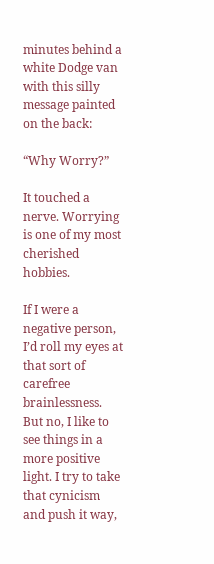minutes behind a white Dodge van with this silly message painted on the back:

“Why Worry?”

It touched a nerve. Worrying is one of my most cherished hobbies.

If I were a negative person, I’d roll my eyes at that sort of carefree brainlessness. But no, I like to see things in a more positive light. I try to take that cynicism and push it way,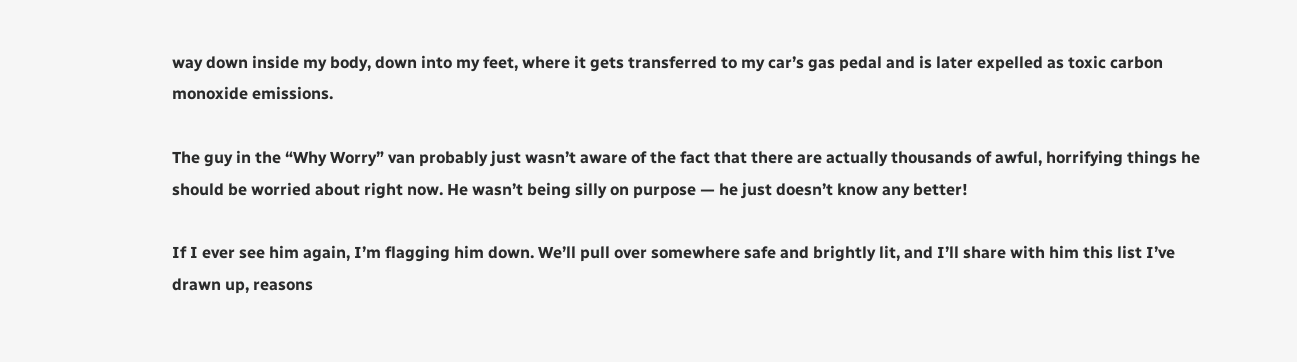way down inside my body, down into my feet, where it gets transferred to my car’s gas pedal and is later expelled as toxic carbon monoxide emissions.

The guy in the “Why Worry” van probably just wasn’t aware of the fact that there are actually thousands of awful, horrifying things he should be worried about right now. He wasn’t being silly on purpose — he just doesn’t know any better!

If I ever see him again, I’m flagging him down. We’ll pull over somewhere safe and brightly lit, and I’ll share with him this list I’ve drawn up, reasons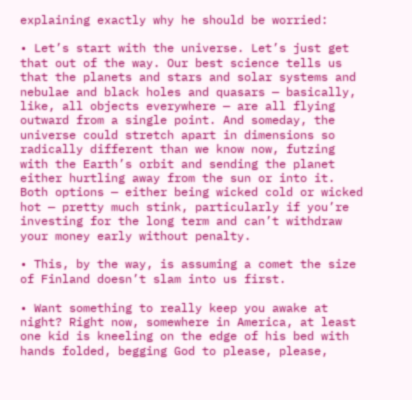explaining exactly why he should be worried:

• Let’s start with the universe. Let’s just get that out of the way. Our best science tells us that the planets and stars and solar systems and nebulae and black holes and quasars — basically, like, all objects everywhere — are all flying outward from a single point. And someday, the universe could stretch apart in dimensions so radically different than we know now, futzing with the Earth’s orbit and sending the planet either hurtling away from the sun or into it. Both options — either being wicked cold or wicked hot — pretty much stink, particularly if you’re investing for the long term and can’t withdraw your money early without penalty.

• This, by the way, is assuming a comet the size of Finland doesn’t slam into us first.

• Want something to really keep you awake at night? Right now, somewhere in America, at least one kid is kneeling on the edge of his bed with hands folded, begging God to please, please,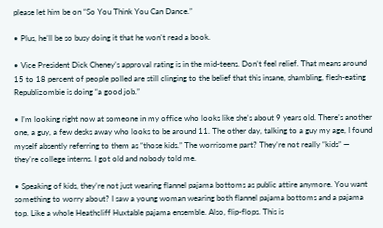please let him be on “So You Think You Can Dance.”

• Plus, he’ll be so busy doing it that he won’t read a book.

• Vice President Dick Cheney’s approval rating is in the mid-teens. Don’t feel relief. That means around 15 to 18 percent of people polled are still clinging to the belief that this insane, shambling, flesh-eating Republizombie is doing “a good job.”

• I’m looking right now at someone in my office who looks like she’s about 9 years old. There’s another one, a guy, a few desks away who looks to be around 11. The other day, talking to a guy my age, I found myself absently referring to them as “those kids.” The worrisome part? They’re not really “kids” — they’re college interns. I got old and nobody told me.

• Speaking of kids, they’re not just wearing flannel pajama bottoms as public attire anymore. You want something to worry about? I saw a young woman wearing both flannel pajama bottoms and a pajama top. Like a whole Heathcliff Huxtable pajama ensemble. Also, flip-flops. This is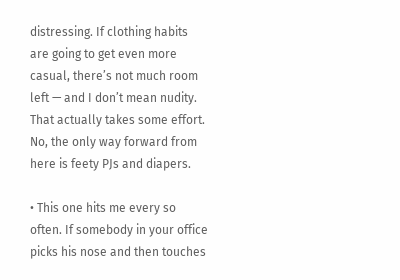distressing. If clothing habits are going to get even more casual, there’s not much room left — and I don’t mean nudity. That actually takes some effort. No, the only way forward from here is feety PJs and diapers.

• This one hits me every so often. If somebody in your office picks his nose and then touches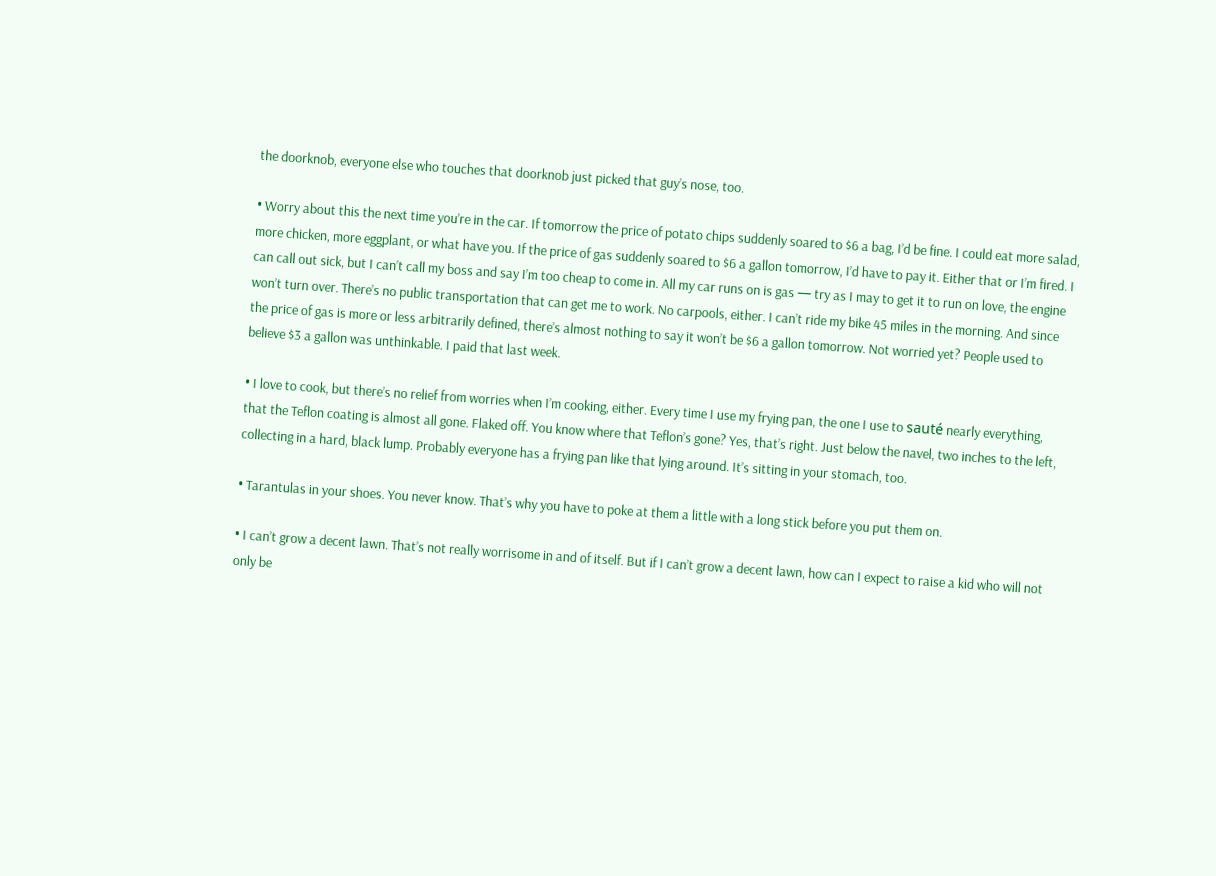the doorknob, everyone else who touches that doorknob just picked that guy’s nose, too.

• Worry about this the next time you’re in the car. If tomorrow the price of potato chips suddenly soared to $6 a bag, I’d be fine. I could eat more salad, more chicken, more eggplant, or what have you. If the price of gas suddenly soared to $6 a gallon tomorrow, I’d have to pay it. Either that or I’m fired. I can call out sick, but I can’t call my boss and say I’m too cheap to come in. All my car runs on is gas — try as I may to get it to run on love, the engine won’t turn over. There’s no public transportation that can get me to work. No carpools, either. I can’t ride my bike 45 miles in the morning. And since the price of gas is more or less arbitrarily defined, there’s almost nothing to say it won’t be $6 a gallon tomorrow. Not worried yet? People used to believe $3 a gallon was unthinkable. I paid that last week.

• I love to cook, but there’s no relief from worries when I’m cooking, either. Every time I use my frying pan, the one I use to sauté nearly everything, that the Teflon coating is almost all gone. Flaked off. You know where that Teflon’s gone? Yes, that’s right. Just below the navel, two inches to the left, collecting in a hard, black lump. Probably everyone has a frying pan like that lying around. It’s sitting in your stomach, too.

• Tarantulas in your shoes. You never know. That’s why you have to poke at them a little with a long stick before you put them on.

• I can’t grow a decent lawn. That’s not really worrisome in and of itself. But if I can’t grow a decent lawn, how can I expect to raise a kid who will not only be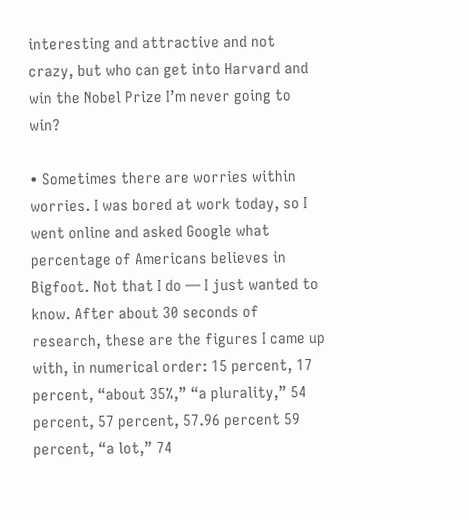interesting and attractive and not crazy, but who can get into Harvard and win the Nobel Prize I’m never going to win?

• Sometimes there are worries within worries. I was bored at work today, so I went online and asked Google what percentage of Americans believes in Bigfoot. Not that I do — I just wanted to know. After about 30 seconds of research, these are the figures I came up with, in numerical order: 15 percent, 17 percent, “about 35%,” “a plurality,” 54 percent, 57 percent, 57.96 percent 59 percent, “a lot,” 74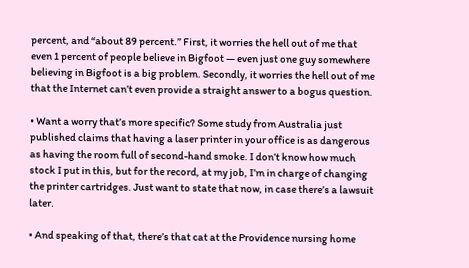percent, and “about 89 percent.” First, it worries the hell out of me that even 1 percent of people believe in Bigfoot — even just one guy somewhere believing in Bigfoot is a big problem. Secondly, it worries the hell out of me that the Internet can’t even provide a straight answer to a bogus question.

• Want a worry that’s more specific? Some study from Australia just published claims that having a laser printer in your office is as dangerous as having the room full of second-hand smoke. I don’t know how much stock I put in this, but for the record, at my job, I’m in charge of changing the printer cartridges. Just want to state that now, in case there’s a lawsuit later.

• And speaking of that, there’s that cat at the Providence nursing home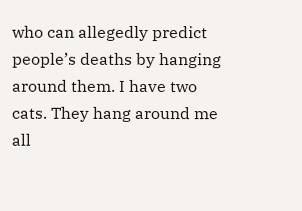who can allegedly predict people’s deaths by hanging around them. I have two cats. They hang around me all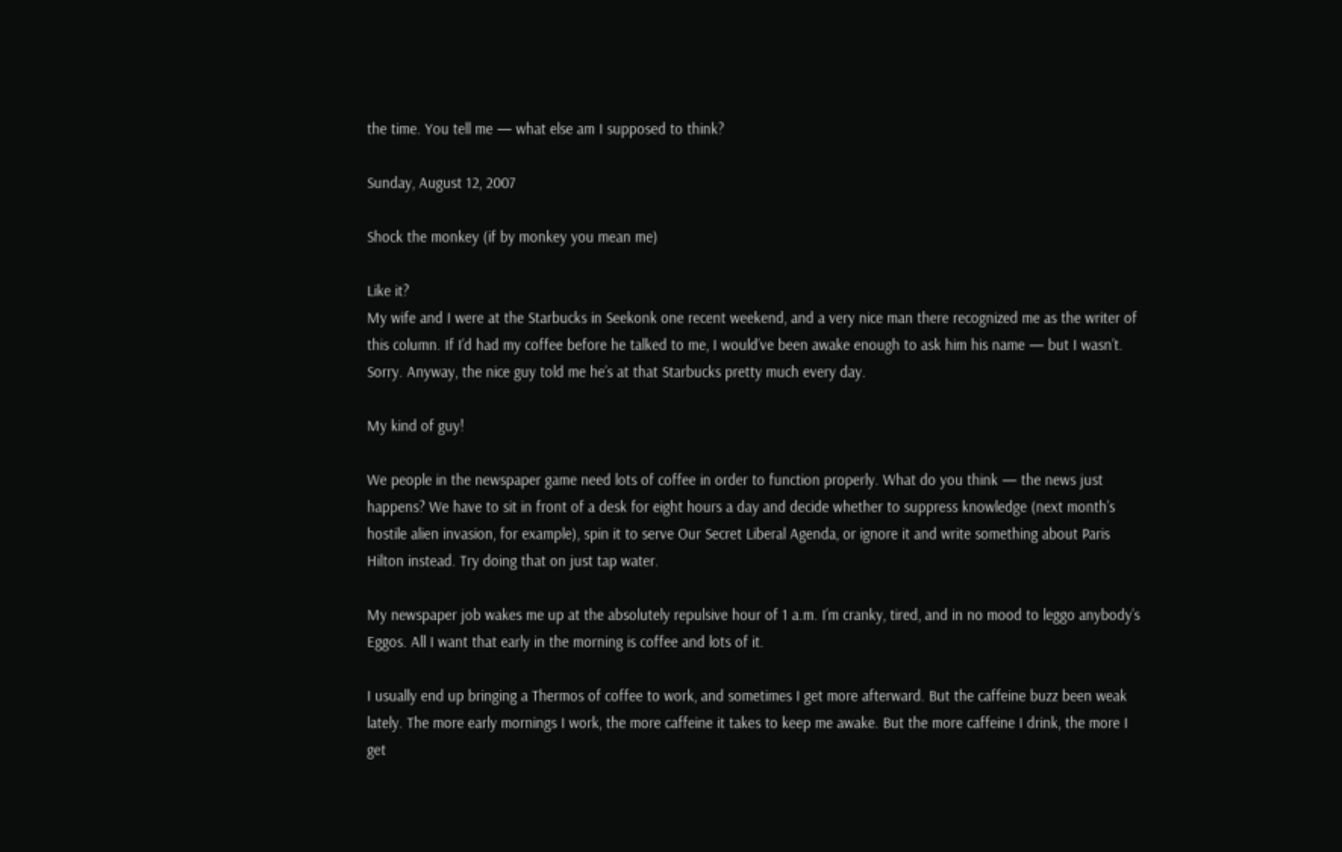the time. You tell me — what else am I supposed to think?

Sunday, August 12, 2007

Shock the monkey (if by monkey you mean me)

Like it?
My wife and I were at the Starbucks in Seekonk one recent weekend, and a very nice man there recognized me as the writer of this column. If I’d had my coffee before he talked to me, I would’ve been awake enough to ask him his name — but I wasn’t. Sorry. Anyway, the nice guy told me he’s at that Starbucks pretty much every day.

My kind of guy!

We people in the newspaper game need lots of coffee in order to function properly. What do you think — the news just happens? We have to sit in front of a desk for eight hours a day and decide whether to suppress knowledge (next month’s hostile alien invasion, for example), spin it to serve Our Secret Liberal Agenda, or ignore it and write something about Paris Hilton instead. Try doing that on just tap water.

My newspaper job wakes me up at the absolutely repulsive hour of 1 a.m. I’m cranky, tired, and in no mood to leggo anybody’s Eggos. All I want that early in the morning is coffee and lots of it.

I usually end up bringing a Thermos of coffee to work, and sometimes I get more afterward. But the caffeine buzz been weak lately. The more early mornings I work, the more caffeine it takes to keep me awake. But the more caffeine I drink, the more I get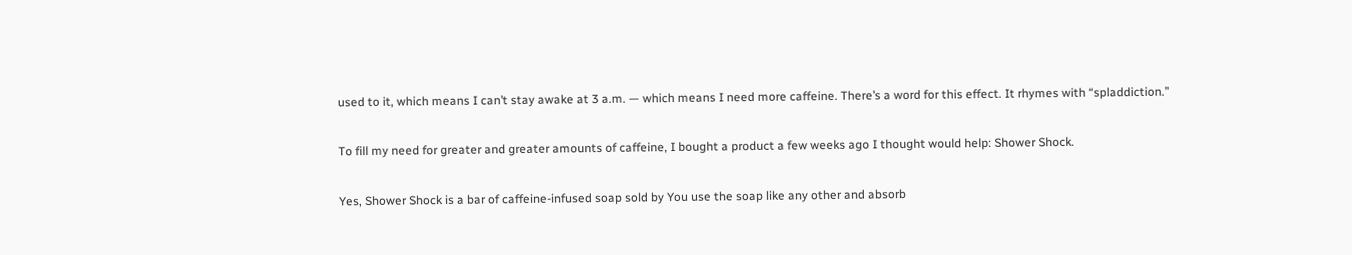used to it, which means I can’t stay awake at 3 a.m. — which means I need more caffeine. There’s a word for this effect. It rhymes with “spladdiction.”

To fill my need for greater and greater amounts of caffeine, I bought a product a few weeks ago I thought would help: Shower Shock.

Yes, Shower Shock is a bar of caffeine-infused soap sold by You use the soap like any other and absorb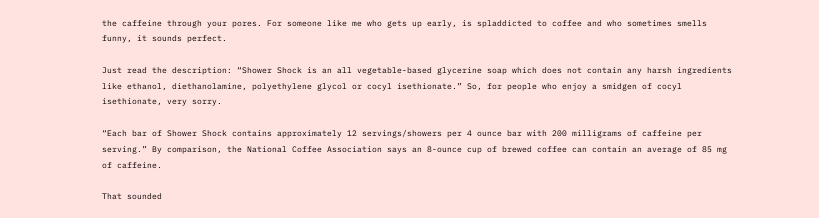the caffeine through your pores. For someone like me who gets up early, is spladdicted to coffee and who sometimes smells funny, it sounds perfect.

Just read the description: “Shower Shock is an all vegetable-based glycerine soap which does not contain any harsh ingredients like ethanol, diethanolamine, polyethylene glycol or cocyl isethionate.” So, for people who enjoy a smidgen of cocyl isethionate, very sorry.

“Each bar of Shower Shock contains approximately 12 servings/showers per 4 ounce bar with 200 milligrams of caffeine per serving.” By comparison, the National Coffee Association says an 8-ounce cup of brewed coffee can contain an average of 85 mg of caffeine.

That sounded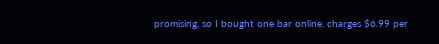promising, so I bought one bar online. charges $6.99 per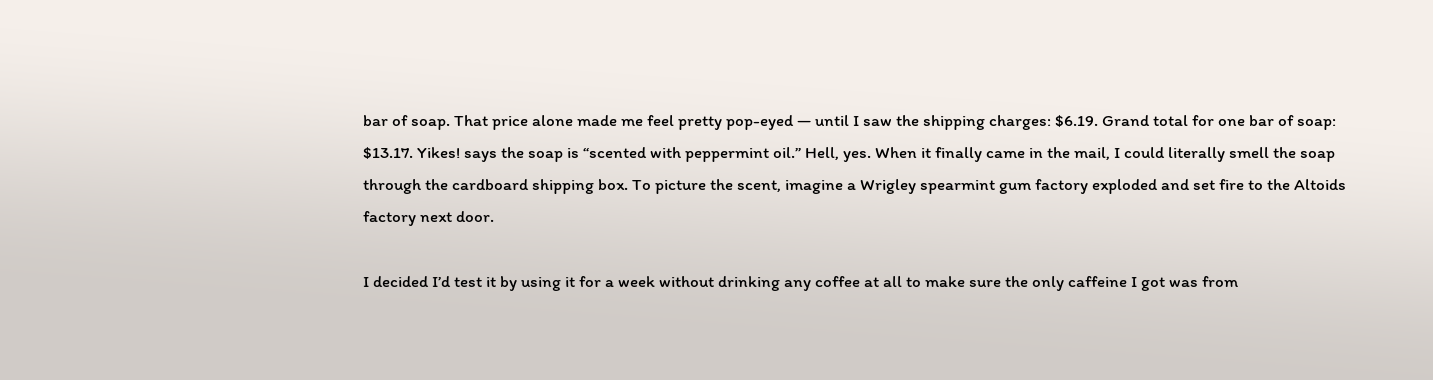bar of soap. That price alone made me feel pretty pop-eyed — until I saw the shipping charges: $6.19. Grand total for one bar of soap: $13.17. Yikes! says the soap is “scented with peppermint oil.” Hell, yes. When it finally came in the mail, I could literally smell the soap through the cardboard shipping box. To picture the scent, imagine a Wrigley spearmint gum factory exploded and set fire to the Altoids factory next door.

I decided I’d test it by using it for a week without drinking any coffee at all to make sure the only caffeine I got was from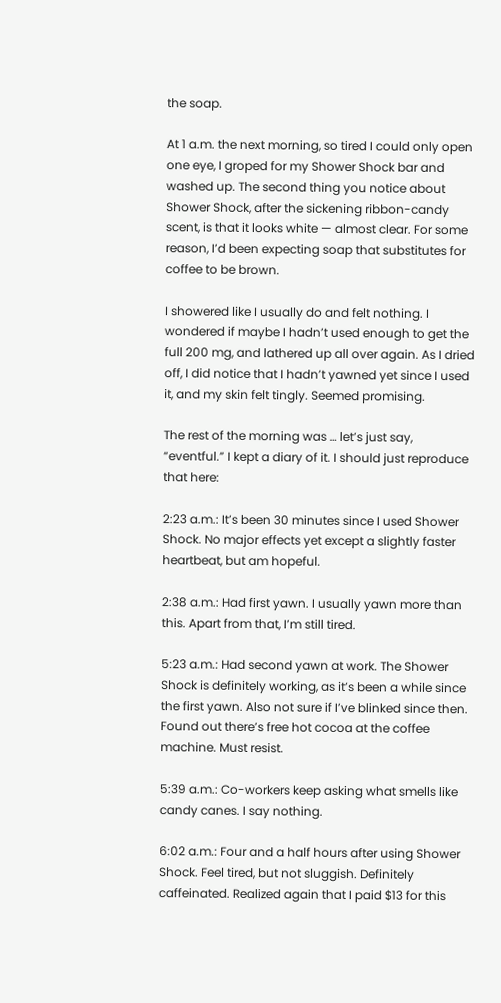the soap.

At 1 a.m. the next morning, so tired I could only open one eye, I groped for my Shower Shock bar and washed up. The second thing you notice about Shower Shock, after the sickening ribbon-candy scent, is that it looks white — almost clear. For some reason, I’d been expecting soap that substitutes for coffee to be brown.

I showered like I usually do and felt nothing. I wondered if maybe I hadn’t used enough to get the full 200 mg, and lathered up all over again. As I dried off, I did notice that I hadn’t yawned yet since I used it, and my skin felt tingly. Seemed promising.

The rest of the morning was … let’s just say, “eventful.” I kept a diary of it. I should just reproduce that here:

2:23 a.m.: It’s been 30 minutes since I used Shower Shock. No major effects yet except a slightly faster heartbeat, but am hopeful.

2:38 a.m.: Had first yawn. I usually yawn more than this. Apart from that, I’m still tired.

5:23 a.m.: Had second yawn at work. The Shower Shock is definitely working, as it’s been a while since the first yawn. Also not sure if I’ve blinked since then. Found out there’s free hot cocoa at the coffee machine. Must resist.

5:39 a.m.: Co-workers keep asking what smells like candy canes. I say nothing.

6:02 a.m.: Four and a half hours after using Shower Shock. Feel tired, but not sluggish. Definitely caffeinated. Realized again that I paid $13 for this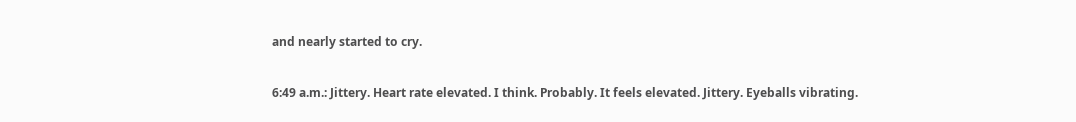and nearly started to cry.

6:49 a.m.: Jittery. Heart rate elevated. I think. Probably. It feels elevated. Jittery. Eyeballs vibrating.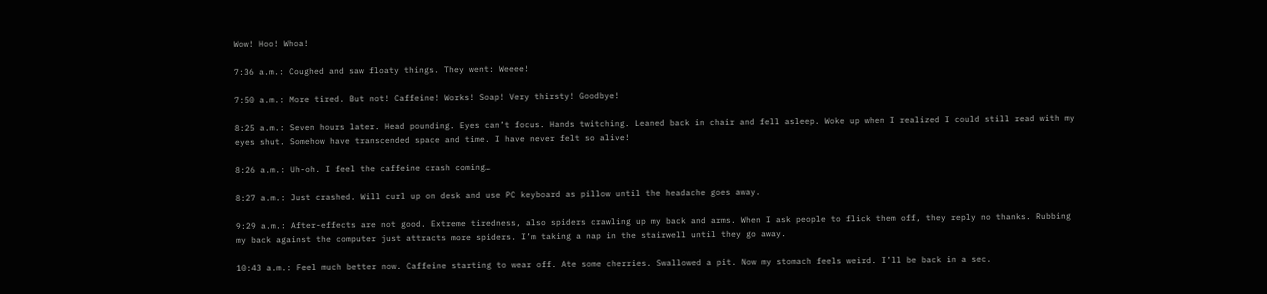Wow! Hoo! Whoa!

7:36 a.m.: Coughed and saw floaty things. They went: Weeee!

7:50 a.m.: More tired. But not! Caffeine! Works! Soap! Very thirsty! Goodbye!

8:25 a.m.: Seven hours later. Head pounding. Eyes can’t focus. Hands twitching. Leaned back in chair and fell asleep. Woke up when I realized I could still read with my eyes shut. Somehow have transcended space and time. I have never felt so alive!

8:26 a.m.: Uh-oh. I feel the caffeine crash coming…

8:27 a.m.: Just crashed. Will curl up on desk and use PC keyboard as pillow until the headache goes away.

9:29 a.m.: After-effects are not good. Extreme tiredness, also spiders crawling up my back and arms. When I ask people to flick them off, they reply no thanks. Rubbing my back against the computer just attracts more spiders. I’m taking a nap in the stairwell until they go away.

10:43 a.m.: Feel much better now. Caffeine starting to wear off. Ate some cherries. Swallowed a pit. Now my stomach feels weird. I’ll be back in a sec.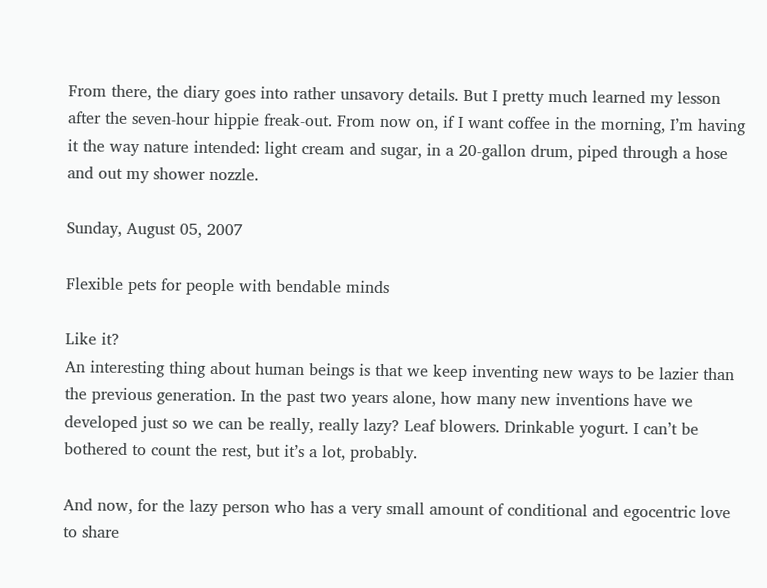From there, the diary goes into rather unsavory details. But I pretty much learned my lesson after the seven-hour hippie freak-out. From now on, if I want coffee in the morning, I’m having it the way nature intended: light cream and sugar, in a 20-gallon drum, piped through a hose and out my shower nozzle.

Sunday, August 05, 2007

Flexible pets for people with bendable minds

Like it?
An interesting thing about human beings is that we keep inventing new ways to be lazier than the previous generation. In the past two years alone, how many new inventions have we developed just so we can be really, really lazy? Leaf blowers. Drinkable yogurt. I can’t be bothered to count the rest, but it’s a lot, probably.

And now, for the lazy person who has a very small amount of conditional and egocentric love to share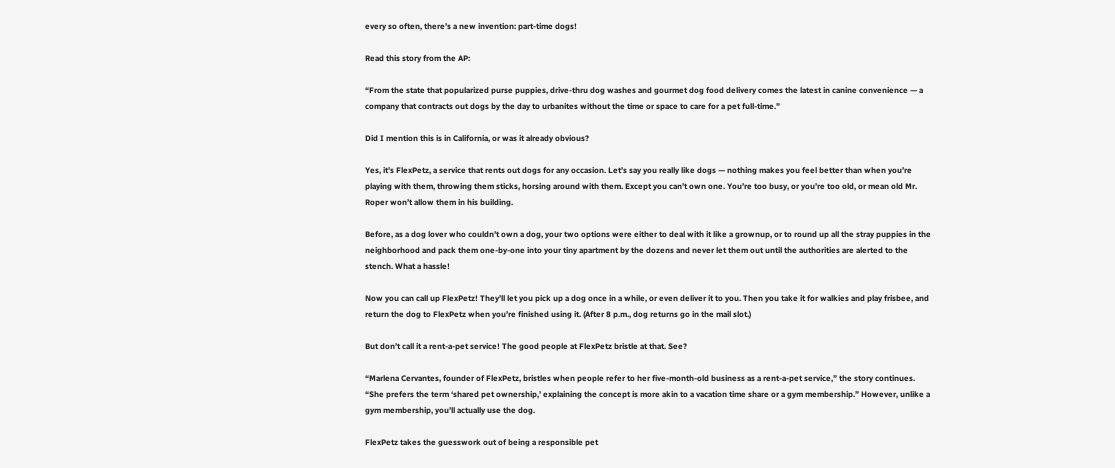every so often, there’s a new invention: part-time dogs!

Read this story from the AP:

“From the state that popularized purse puppies, drive-thru dog washes and gourmet dog food delivery comes the latest in canine convenience — a company that contracts out dogs by the day to urbanites without the time or space to care for a pet full-time.”

Did I mention this is in California, or was it already obvious?

Yes, it’s FlexPetz, a service that rents out dogs for any occasion. Let’s say you really like dogs — nothing makes you feel better than when you’re playing with them, throwing them sticks, horsing around with them. Except you can’t own one. You’re too busy, or you’re too old, or mean old Mr. Roper won’t allow them in his building.

Before, as a dog lover who couldn’t own a dog, your two options were either to deal with it like a grownup, or to round up all the stray puppies in the neighborhood and pack them one-by-one into your tiny apartment by the dozens and never let them out until the authorities are alerted to the stench. What a hassle!

Now you can call up FlexPetz! They’ll let you pick up a dog once in a while, or even deliver it to you. Then you take it for walkies and play frisbee, and return the dog to FlexPetz when you’re finished using it. (After 8 p.m., dog returns go in the mail slot.)

But don’t call it a rent-a-pet service! The good people at FlexPetz bristle at that. See?

“Marlena Cervantes, founder of FlexPetz, bristles when people refer to her five-month-old business as a rent-a-pet service,” the story continues. “She prefers the term ‘shared pet ownership,’ explaining the concept is more akin to a vacation time share or a gym membership.” However, unlike a gym membership, you’ll actually use the dog.

FlexPetz takes the guesswork out of being a responsible pet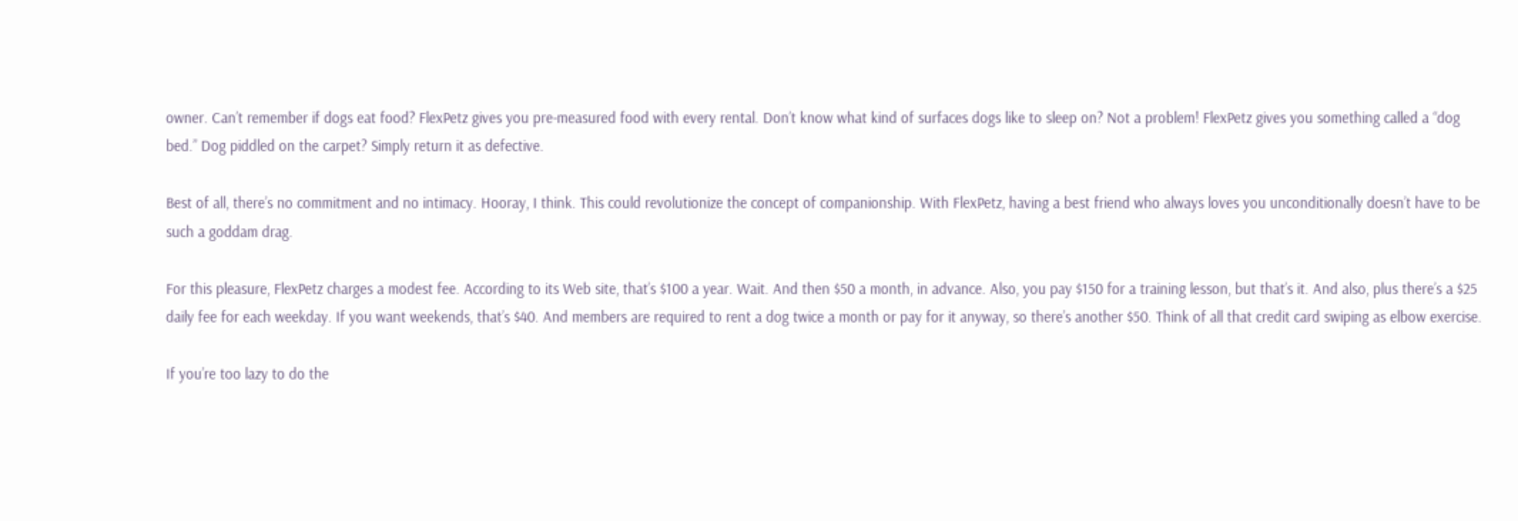owner. Can’t remember if dogs eat food? FlexPetz gives you pre-measured food with every rental. Don’t know what kind of surfaces dogs like to sleep on? Not a problem! FlexPetz gives you something called a “dog bed.” Dog piddled on the carpet? Simply return it as defective.

Best of all, there’s no commitment and no intimacy. Hooray, I think. This could revolutionize the concept of companionship. With FlexPetz, having a best friend who always loves you unconditionally doesn’t have to be such a goddam drag.

For this pleasure, FlexPetz charges a modest fee. According to its Web site, that’s $100 a year. Wait. And then $50 a month, in advance. Also, you pay $150 for a training lesson, but that’s it. And also, plus there’s a $25 daily fee for each weekday. If you want weekends, that’s $40. And members are required to rent a dog twice a month or pay for it anyway, so there’s another $50. Think of all that credit card swiping as elbow exercise.

If you’re too lazy to do the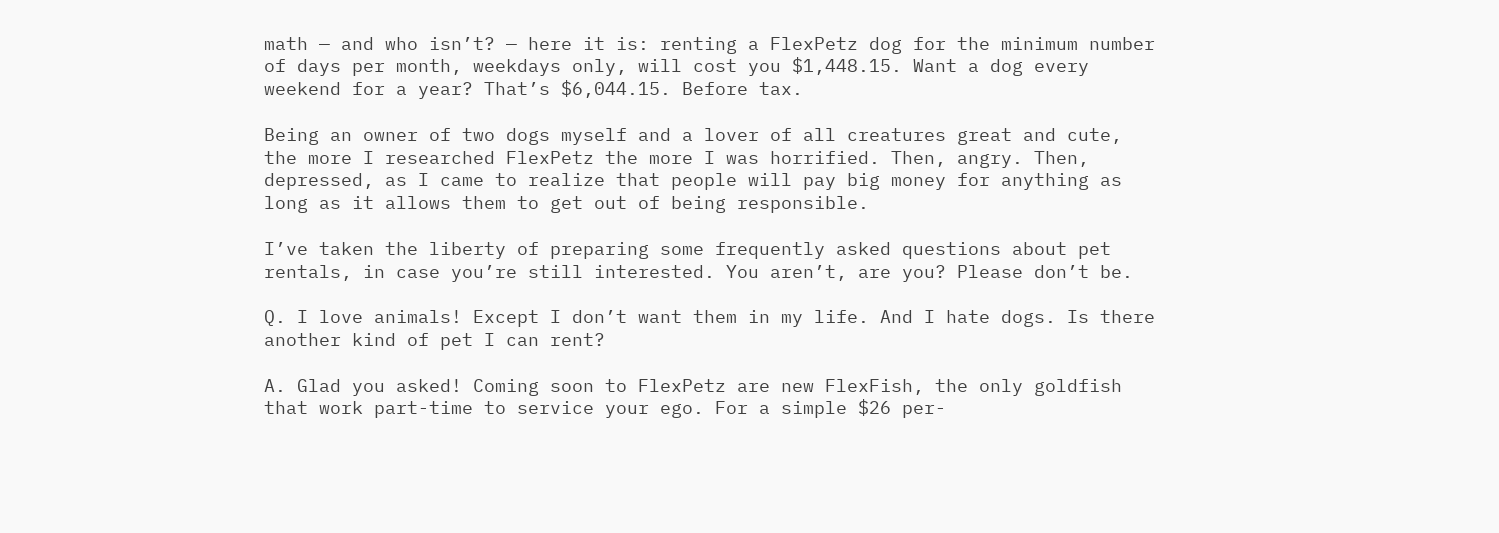math — and who isn’t? — here it is: renting a FlexPetz dog for the minimum number of days per month, weekdays only, will cost you $1,448.15. Want a dog every weekend for a year? That’s $6,044.15. Before tax.

Being an owner of two dogs myself and a lover of all creatures great and cute, the more I researched FlexPetz the more I was horrified. Then, angry. Then, depressed, as I came to realize that people will pay big money for anything as long as it allows them to get out of being responsible.

I’ve taken the liberty of preparing some frequently asked questions about pet rentals, in case you’re still interested. You aren’t, are you? Please don’t be.

Q. I love animals! Except I don’t want them in my life. And I hate dogs. Is there another kind of pet I can rent?

A. Glad you asked! Coming soon to FlexPetz are new FlexFish, the only goldfish that work part-time to service your ego. For a simple $26 per-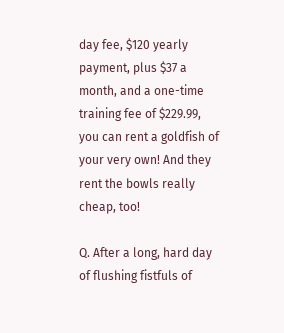day fee, $120 yearly payment, plus $37 a month, and a one-time training fee of $229.99, you can rent a goldfish of your very own! And they rent the bowls really cheap, too!

Q. After a long, hard day of flushing fistfuls of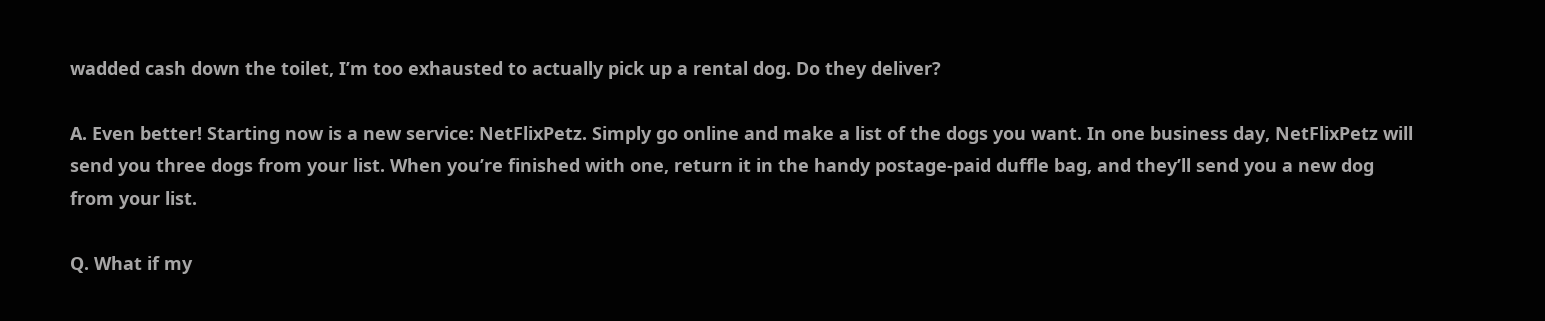wadded cash down the toilet, I’m too exhausted to actually pick up a rental dog. Do they deliver?

A. Even better! Starting now is a new service: NetFlixPetz. Simply go online and make a list of the dogs you want. In one business day, NetFlixPetz will send you three dogs from your list. When you’re finished with one, return it in the handy postage-paid duffle bag, and they’ll send you a new dog from your list.

Q. What if my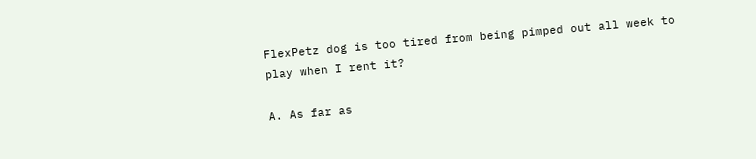FlexPetz dog is too tired from being pimped out all week to play when I rent it?

A. As far as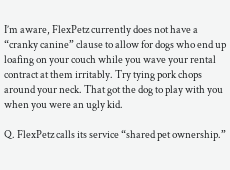I’m aware, FlexPetz currently does not have a “cranky canine” clause to allow for dogs who end up loafing on your couch while you wave your rental contract at them irritably. Try tying pork chops around your neck. That got the dog to play with you when you were an ugly kid.

Q. FlexPetz calls its service “shared pet ownership.”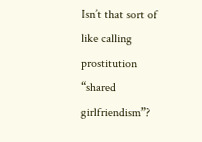Isn’t that sort of like calling prostitution “shared girlfriendism”?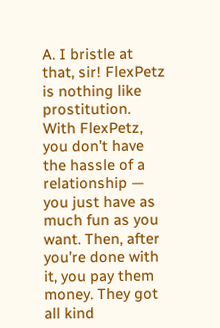A. I bristle at that, sir! FlexPetz is nothing like prostitution. With FlexPetz, you don’t have the hassle of a relationship — you just have as much fun as you want. Then, after you’re done with it, you pay them money. They got all kind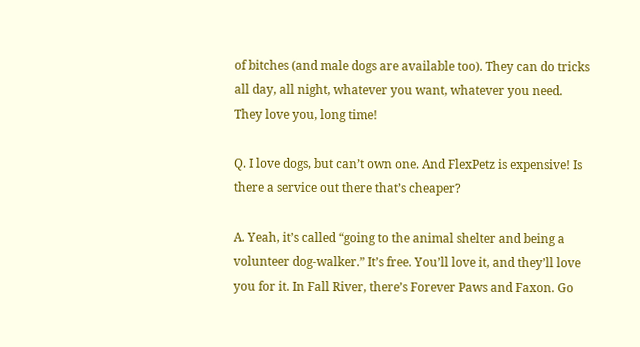of bitches (and male dogs are available too). They can do tricks all day, all night, whatever you want, whatever you need. They love you, long time!

Q. I love dogs, but can’t own one. And FlexPetz is expensive! Is there a service out there that’s cheaper?

A. Yeah, it’s called “going to the animal shelter and being a volunteer dog-walker.” It’s free. You’ll love it, and they’ll love you for it. In Fall River, there’s Forever Paws and Faxon. Go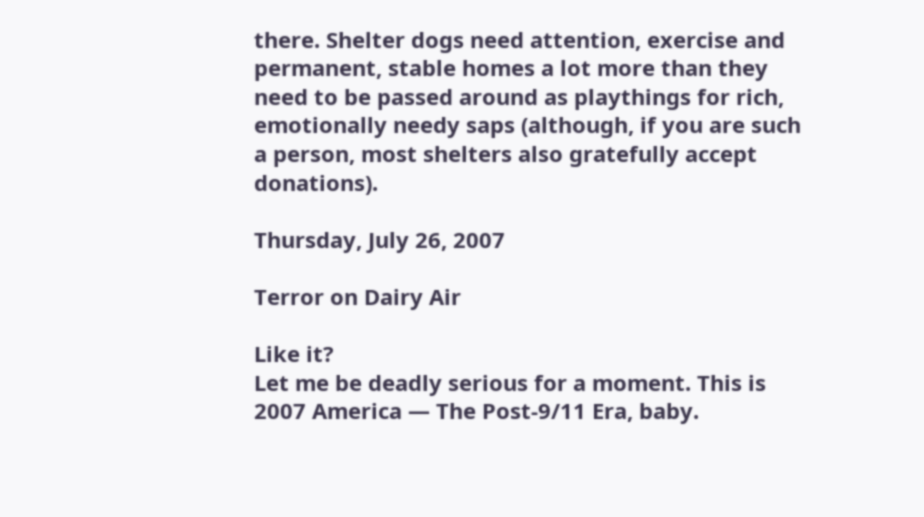there. Shelter dogs need attention, exercise and permanent, stable homes a lot more than they need to be passed around as playthings for rich, emotionally needy saps (although, if you are such a person, most shelters also gratefully accept donations).

Thursday, July 26, 2007

Terror on Dairy Air

Like it?
Let me be deadly serious for a moment. This is 2007 America — The Post-9/11 Era, baby.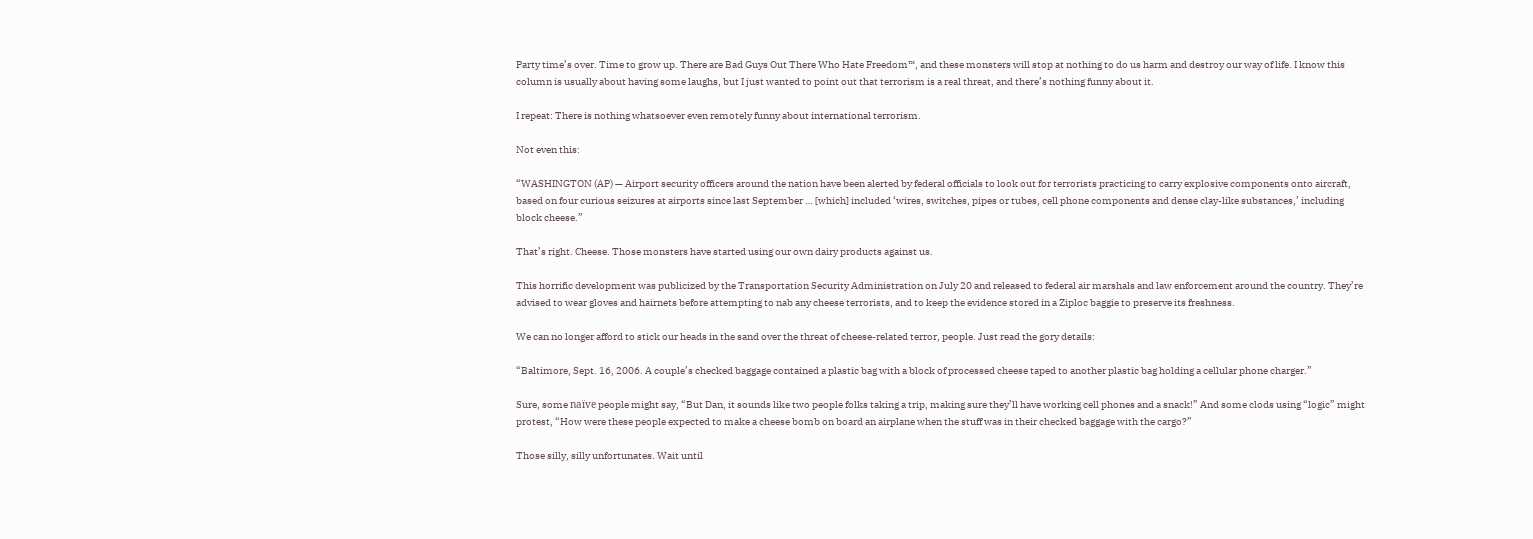Party time’s over. Time to grow up. There are Bad Guys Out There Who Hate Freedom™, and these monsters will stop at nothing to do us harm and destroy our way of life. I know this column is usually about having some laughs, but I just wanted to point out that terrorism is a real threat, and there’s nothing funny about it.

I repeat: There is nothing whatsoever even remotely funny about international terrorism.

Not even this:

“WASHINGTON (AP) — Airport security officers around the nation have been alerted by federal officials to look out for terrorists practicing to carry explosive components onto aircraft, based on four curious seizures at airports since last September … [which] included ‘wires, switches, pipes or tubes, cell phone components and dense clay-like substances,’ including block cheese.”

That’s right. Cheese. Those monsters have started using our own dairy products against us.

This horrific development was publicized by the Transportation Security Administration on July 20 and released to federal air marshals and law enforcement around the country. They’re advised to wear gloves and hairnets before attempting to nab any cheese terrorists, and to keep the evidence stored in a Ziploc baggie to preserve its freshness.

We can no longer afford to stick our heads in the sand over the threat of cheese-related terror, people. Just read the gory details:

“Baltimore, Sept. 16, 2006. A couple’s checked baggage contained a plastic bag with a block of processed cheese taped to another plastic bag holding a cellular phone charger.”

Sure, some naïve people might say, “But Dan, it sounds like two people folks taking a trip, making sure they’ll have working cell phones and a snack!” And some clods using “logic” might protest, “How were these people expected to make a cheese bomb on board an airplane when the stuff was in their checked baggage with the cargo?”

Those silly, silly unfortunates. Wait until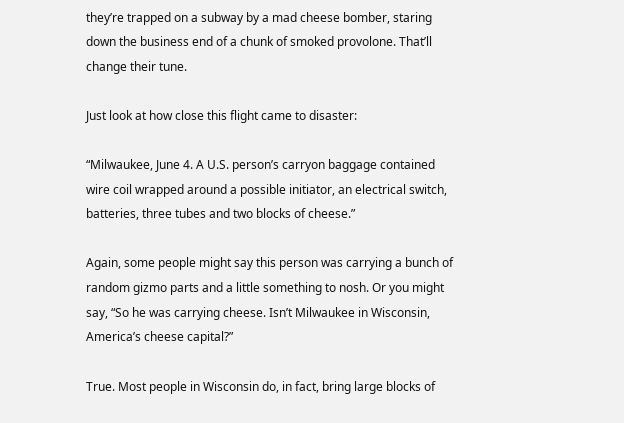they’re trapped on a subway by a mad cheese bomber, staring down the business end of a chunk of smoked provolone. That’ll change their tune.

Just look at how close this flight came to disaster:

“Milwaukee, June 4. A U.S. person’s carryon baggage contained wire coil wrapped around a possible initiator, an electrical switch, batteries, three tubes and two blocks of cheese.”

Again, some people might say this person was carrying a bunch of random gizmo parts and a little something to nosh. Or you might say, “So he was carrying cheese. Isn’t Milwaukee in Wisconsin, America’s cheese capital?”

True. Most people in Wisconsin do, in fact, bring large blocks of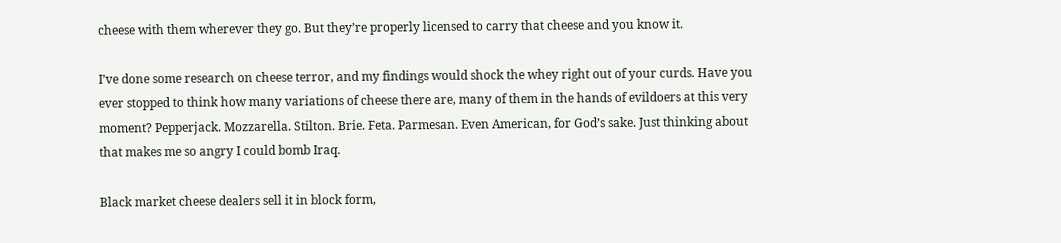cheese with them wherever they go. But they’re properly licensed to carry that cheese and you know it.

I’ve done some research on cheese terror, and my findings would shock the whey right out of your curds. Have you ever stopped to think how many variations of cheese there are, many of them in the hands of evildoers at this very moment? Pepperjack. Mozzarella. Stilton. Brie. Feta. Parmesan. Even American, for God’s sake. Just thinking about that makes me so angry I could bomb Iraq.

Black market cheese dealers sell it in block form,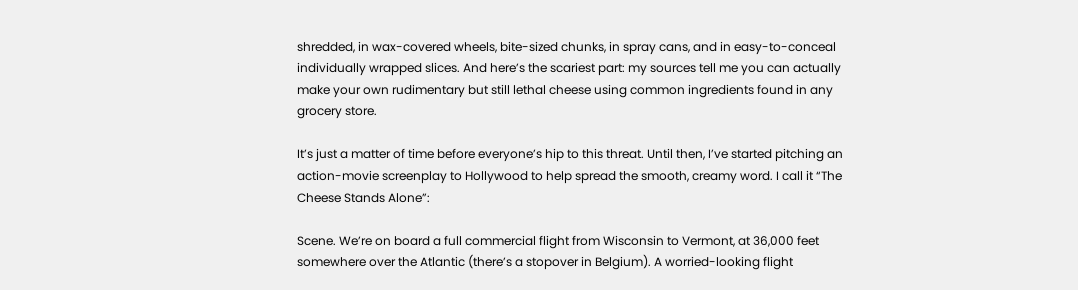shredded, in wax-covered wheels, bite-sized chunks, in spray cans, and in easy-to-conceal individually wrapped slices. And here’s the scariest part: my sources tell me you can actually make your own rudimentary but still lethal cheese using common ingredients found in any grocery store.

It’s just a matter of time before everyone’s hip to this threat. Until then, I’ve started pitching an action-movie screenplay to Hollywood to help spread the smooth, creamy word. I call it “The Cheese Stands Alone”:

Scene. We’re on board a full commercial flight from Wisconsin to Vermont, at 36,000 feet somewhere over the Atlantic (there’s a stopover in Belgium). A worried-looking flight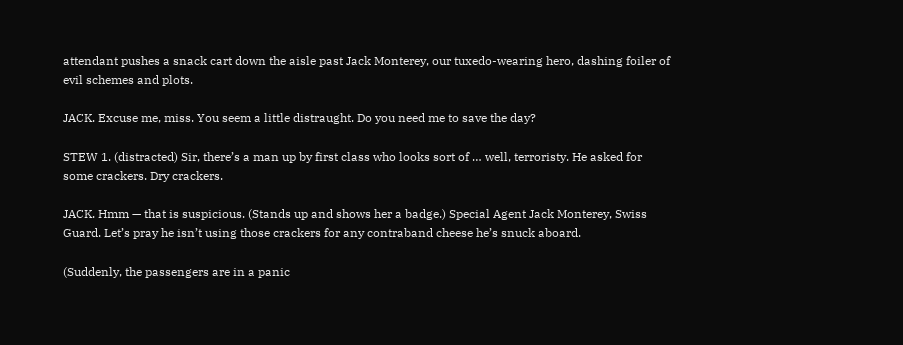attendant pushes a snack cart down the aisle past Jack Monterey, our tuxedo-wearing hero, dashing foiler of evil schemes and plots.

JACK. Excuse me, miss. You seem a little distraught. Do you need me to save the day?

STEW 1. (distracted) Sir, there’s a man up by first class who looks sort of … well, terroristy. He asked for some crackers. Dry crackers.

JACK. Hmm — that is suspicious. (Stands up and shows her a badge.) Special Agent Jack Monterey, Swiss Guard. Let’s pray he isn’t using those crackers for any contraband cheese he’s snuck aboard.

(Suddenly, the passengers are in a panic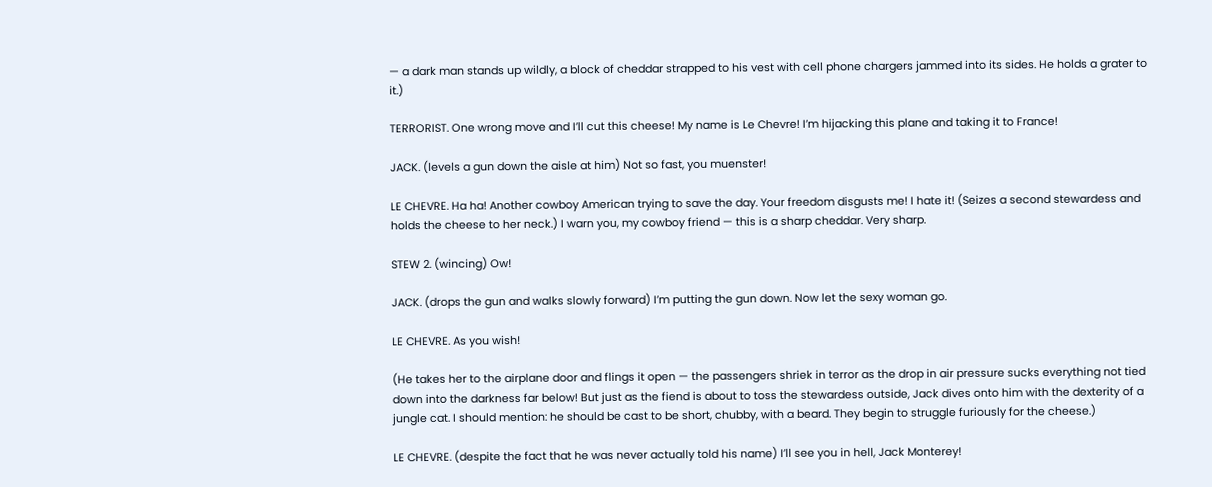— a dark man stands up wildly, a block of cheddar strapped to his vest with cell phone chargers jammed into its sides. He holds a grater to it.)

TERRORIST. One wrong move and I’ll cut this cheese! My name is Le Chevre! I’m hijacking this plane and taking it to France!

JACK. (levels a gun down the aisle at him) Not so fast, you muenster!

LE CHEVRE. Ha ha! Another cowboy American trying to save the day. Your freedom disgusts me! I hate it! (Seizes a second stewardess and holds the cheese to her neck.) I warn you, my cowboy friend — this is a sharp cheddar. Very sharp.

STEW 2. (wincing) Ow!

JACK. (drops the gun and walks slowly forward) I’m putting the gun down. Now let the sexy woman go.

LE CHEVRE. As you wish!

(He takes her to the airplane door and flings it open — the passengers shriek in terror as the drop in air pressure sucks everything not tied down into the darkness far below! But just as the fiend is about to toss the stewardess outside, Jack dives onto him with the dexterity of a jungle cat. I should mention: he should be cast to be short, chubby, with a beard. They begin to struggle furiously for the cheese.)

LE CHEVRE. (despite the fact that he was never actually told his name) I’ll see you in hell, Jack Monterey!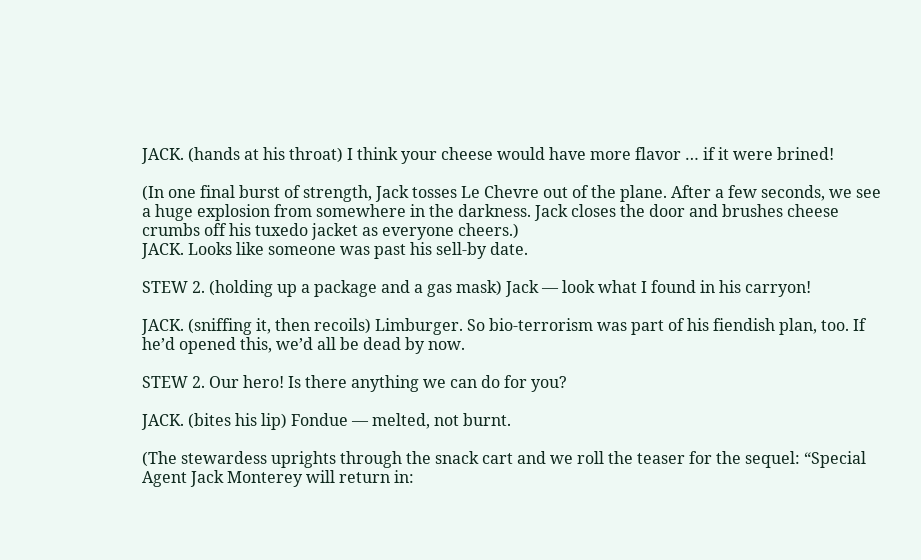JACK. (hands at his throat) I think your cheese would have more flavor … if it were brined!

(In one final burst of strength, Jack tosses Le Chevre out of the plane. After a few seconds, we see a huge explosion from somewhere in the darkness. Jack closes the door and brushes cheese crumbs off his tuxedo jacket as everyone cheers.)
JACK. Looks like someone was past his sell-by date.

STEW 2. (holding up a package and a gas mask) Jack — look what I found in his carryon!

JACK. (sniffing it, then recoils) Limburger. So bio-terrorism was part of his fiendish plan, too. If he’d opened this, we’d all be dead by now.

STEW 2. Our hero! Is there anything we can do for you?

JACK. (bites his lip) Fondue — melted, not burnt.

(The stewardess uprights through the snack cart and we roll the teaser for the sequel: “Special Agent Jack Monterey will return in: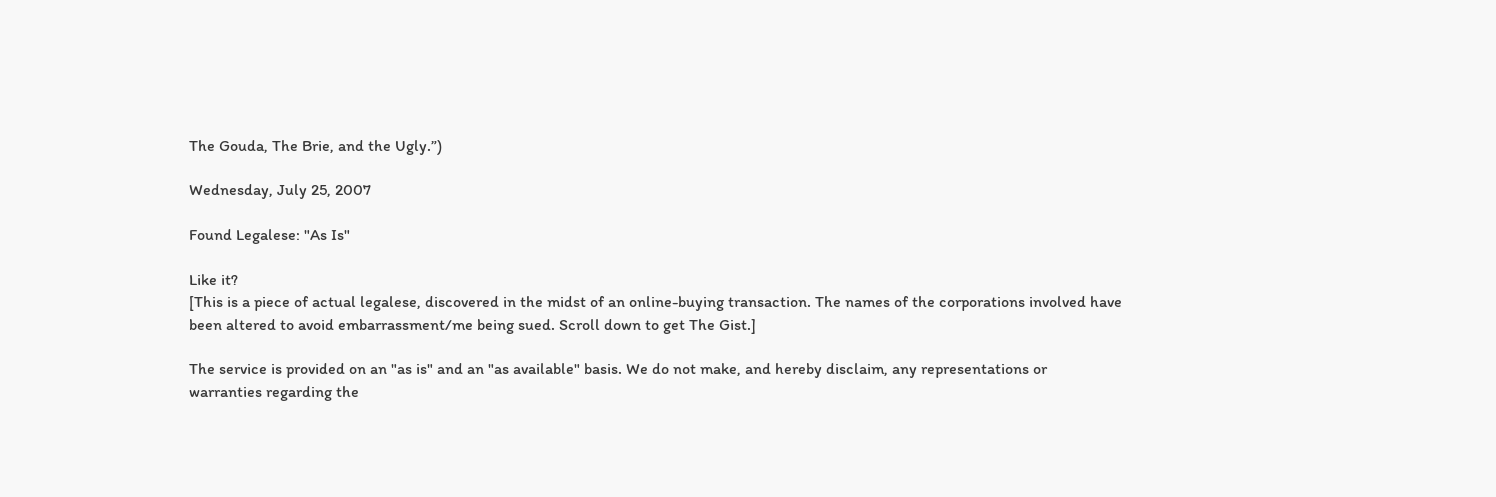The Gouda, The Brie, and the Ugly.”)

Wednesday, July 25, 2007

Found Legalese: "As Is"

Like it?
[This is a piece of actual legalese, discovered in the midst of an online-buying transaction. The names of the corporations involved have been altered to avoid embarrassment/me being sued. Scroll down to get The Gist.]

The service is provided on an "as is" and an "as available" basis. We do not make, and hereby disclaim, any representations or warranties regarding the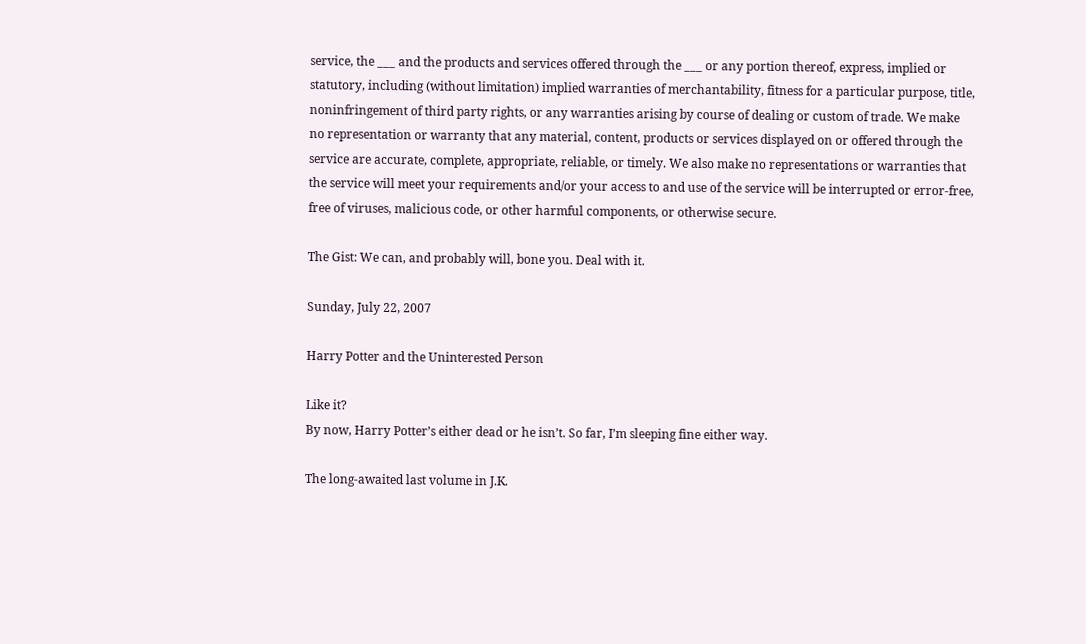service, the ___ and the products and services offered through the ___ or any portion thereof, express, implied or statutory, including (without limitation) implied warranties of merchantability, fitness for a particular purpose, title, noninfringement of third party rights, or any warranties arising by course of dealing or custom of trade. We make no representation or warranty that any material, content, products or services displayed on or offered through the service are accurate, complete, appropriate, reliable, or timely. We also make no representations or warranties that the service will meet your requirements and/or your access to and use of the service will be interrupted or error-free, free of viruses, malicious code, or other harmful components, or otherwise secure.

The Gist: We can, and probably will, bone you. Deal with it.

Sunday, July 22, 2007

Harry Potter and the Uninterested Person

Like it?
By now, Harry Potter’s either dead or he isn’t. So far, I’m sleeping fine either way.

The long-awaited last volume in J.K.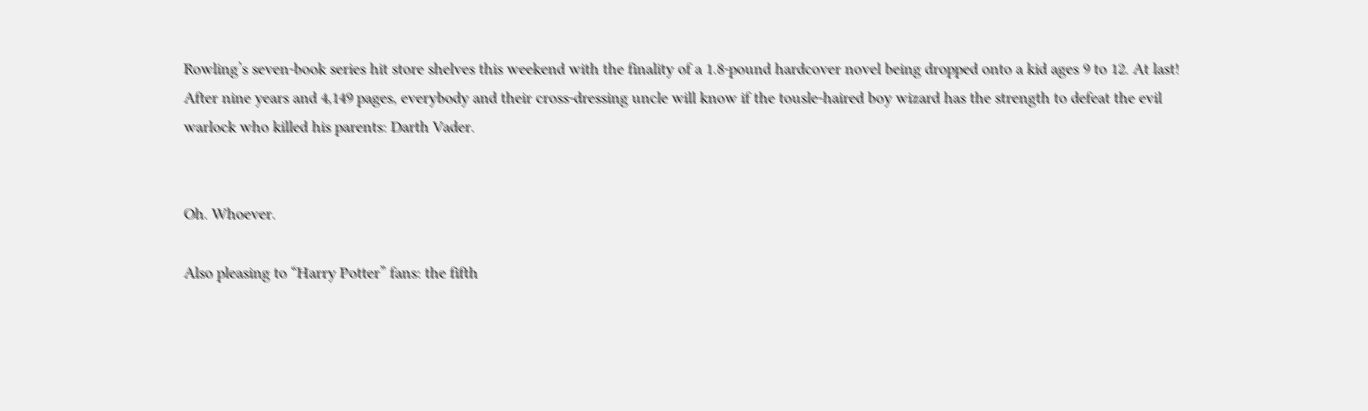Rowling’s seven-book series hit store shelves this weekend with the finality of a 1.8-pound hardcover novel being dropped onto a kid ages 9 to 12. At last! After nine years and 4,149 pages, everybody and their cross-dressing uncle will know if the tousle-haired boy wizard has the strength to defeat the evil warlock who killed his parents: Darth Vader.


Oh. Whoever.

Also pleasing to “Harry Potter” fans: the fifth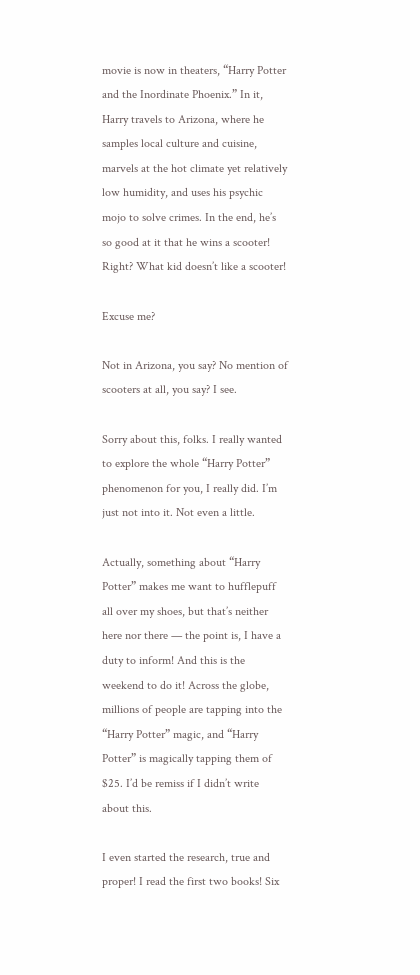movie is now in theaters, “Harry Potter and the Inordinate Phoenix.” In it, Harry travels to Arizona, where he samples local culture and cuisine, marvels at the hot climate yet relatively low humidity, and uses his psychic mojo to solve crimes. In the end, he’s so good at it that he wins a scooter! Right? What kid doesn’t like a scooter!

Excuse me?

Not in Arizona, you say? No mention of scooters at all, you say? I see.

Sorry about this, folks. I really wanted to explore the whole “Harry Potter” phenomenon for you, I really did. I’m just not into it. Not even a little.

Actually, something about “Harry Potter” makes me want to hufflepuff all over my shoes, but that’s neither here nor there — the point is, I have a duty to inform! And this is the weekend to do it! Across the globe, millions of people are tapping into the “Harry Potter” magic, and “Harry Potter” is magically tapping them of $25. I’d be remiss if I didn’t write about this.

I even started the research, true and proper! I read the first two books! Six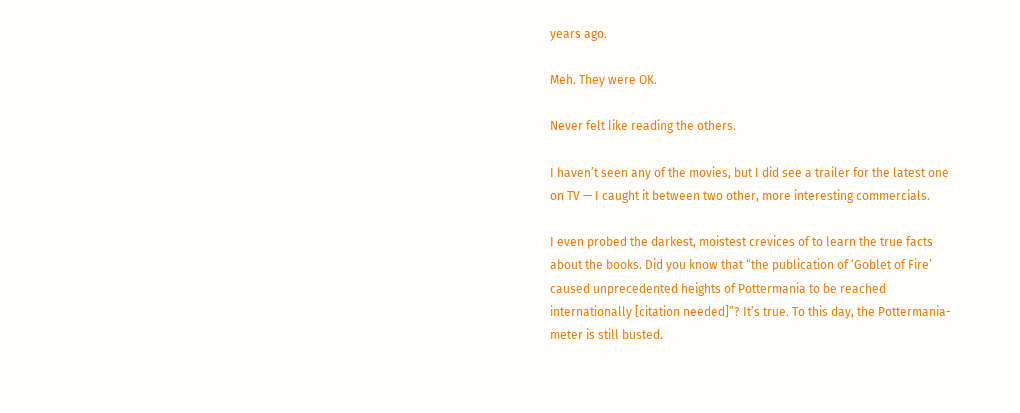years ago.

Meh. They were OK.

Never felt like reading the others.

I haven’t seen any of the movies, but I did see a trailer for the latest one on TV — I caught it between two other, more interesting commercials.

I even probed the darkest, moistest crevices of to learn the true facts about the books. Did you know that “the publication of ‘Goblet of Fire’ caused unprecedented heights of Pottermania to be reached internationally [citation needed]”? It’s true. To this day, the Pottermania-meter is still busted.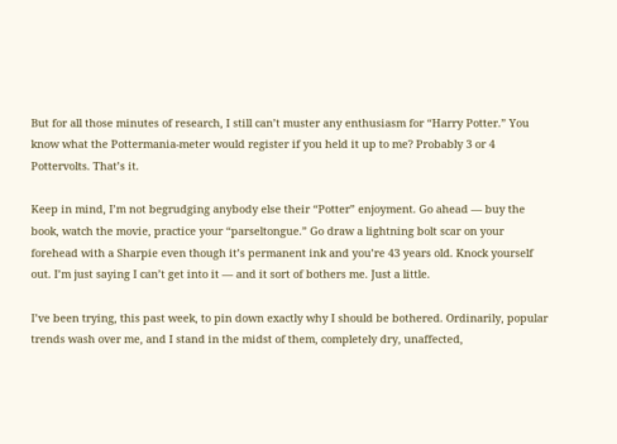But for all those minutes of research, I still can’t muster any enthusiasm for “Harry Potter.” You know what the Pottermania-meter would register if you held it up to me? Probably 3 or 4 Pottervolts. That’s it.

Keep in mind, I’m not begrudging anybody else their “Potter” enjoyment. Go ahead — buy the book, watch the movie, practice your “parseltongue.” Go draw a lightning bolt scar on your forehead with a Sharpie even though it’s permanent ink and you’re 43 years old. Knock yourself out. I’m just saying I can’t get into it — and it sort of bothers me. Just a little.

I’ve been trying, this past week, to pin down exactly why I should be bothered. Ordinarily, popular trends wash over me, and I stand in the midst of them, completely dry, unaffected,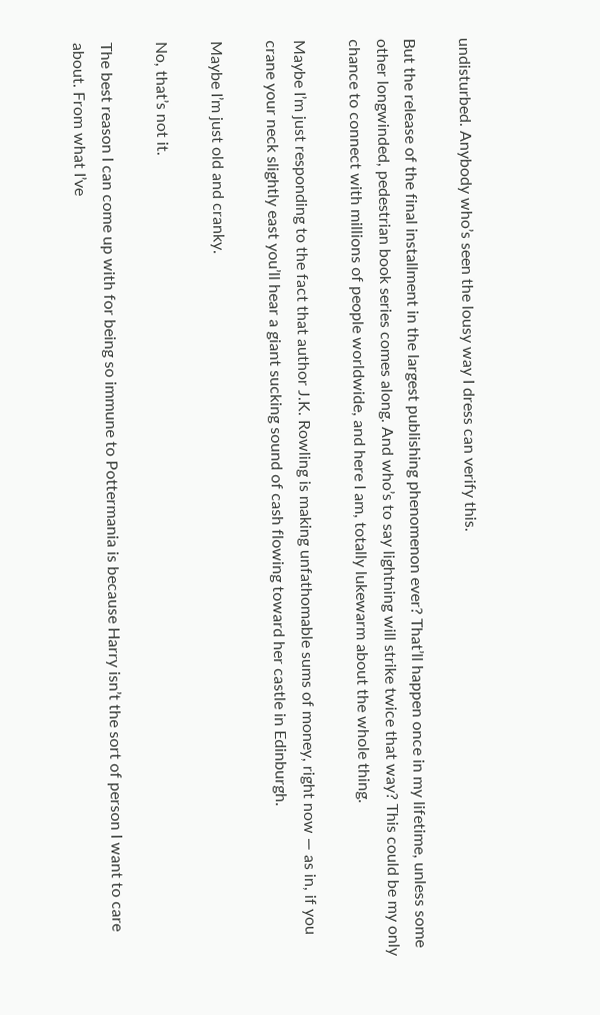undisturbed. Anybody who’s seen the lousy way I dress can verify this.

But the release of the final installment in the largest publishing phenomenon ever? That’ll happen once in my lifetime, unless some other longwinded, pedestrian book series comes along. And who’s to say lightning will strike twice that way? This could be my only chance to connect with millions of people worldwide, and here I am, totally lukewarm about the whole thing.

Maybe I’m just responding to the fact that author J.K. Rowling is making unfathomable sums of money, right now — as in, if you crane your neck slightly east you’ll hear a giant sucking sound of cash flowing toward her castle in Edinburgh.

Maybe I’m just old and cranky.

No, that’s not it.

The best reason I can come up with for being so immune to Pottermania is because Harry isn’t the sort of person I want to care about. From what I’ve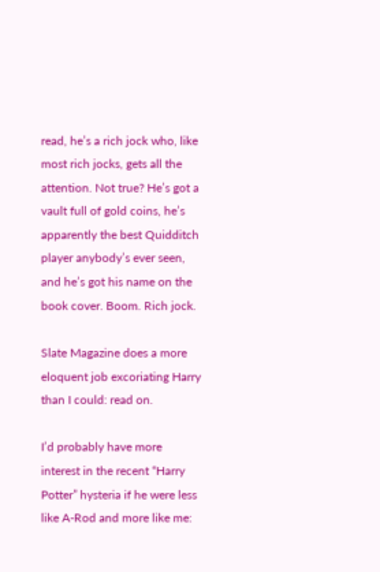read, he’s a rich jock who, like most rich jocks, gets all the attention. Not true? He’s got a vault full of gold coins, he’s apparently the best Quidditch player anybody’s ever seen, and he’s got his name on the book cover. Boom. Rich jock.

Slate Magazine does a more eloquent job excoriating Harry than I could: read on.

I’d probably have more interest in the recent “Harry Potter” hysteria if he were less like A-Rod and more like me: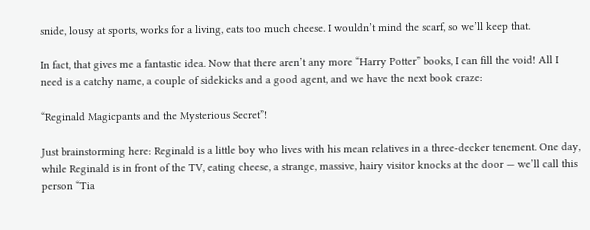snide, lousy at sports, works for a living, eats too much cheese. I wouldn’t mind the scarf, so we’ll keep that.

In fact, that gives me a fantastic idea. Now that there aren’t any more “Harry Potter” books, I can fill the void! All I need is a catchy name, a couple of sidekicks and a good agent, and we have the next book craze:

“Reginald Magicpants and the Mysterious Secret”!

Just brainstorming here: Reginald is a little boy who lives with his mean relatives in a three-decker tenement. One day, while Reginald is in front of the TV, eating cheese, a strange, massive, hairy visitor knocks at the door — we’ll call this person “Tia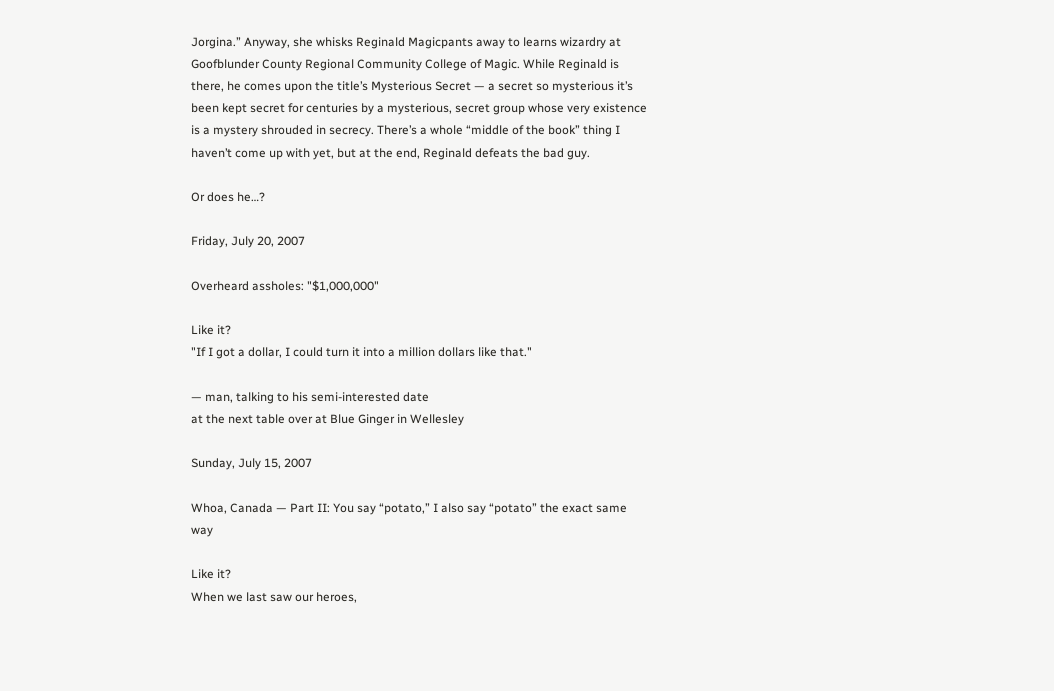Jorgina.” Anyway, she whisks Reginald Magicpants away to learns wizardry at Goofblunder County Regional Community College of Magic. While Reginald is there, he comes upon the title’s Mysterious Secret — a secret so mysterious it’s been kept secret for centuries by a mysterious, secret group whose very existence is a mystery shrouded in secrecy. There’s a whole “middle of the book” thing I haven’t come up with yet, but at the end, Reginald defeats the bad guy.

Or does he…?

Friday, July 20, 2007

Overheard assholes: "$1,000,000"

Like it?
"If I got a dollar, I could turn it into a million dollars like that."

— man, talking to his semi-interested date
at the next table over at Blue Ginger in Wellesley

Sunday, July 15, 2007

Whoa, Canada — Part II: You say “potato,” I also say “potato” the exact same way

Like it?
When we last saw our heroes,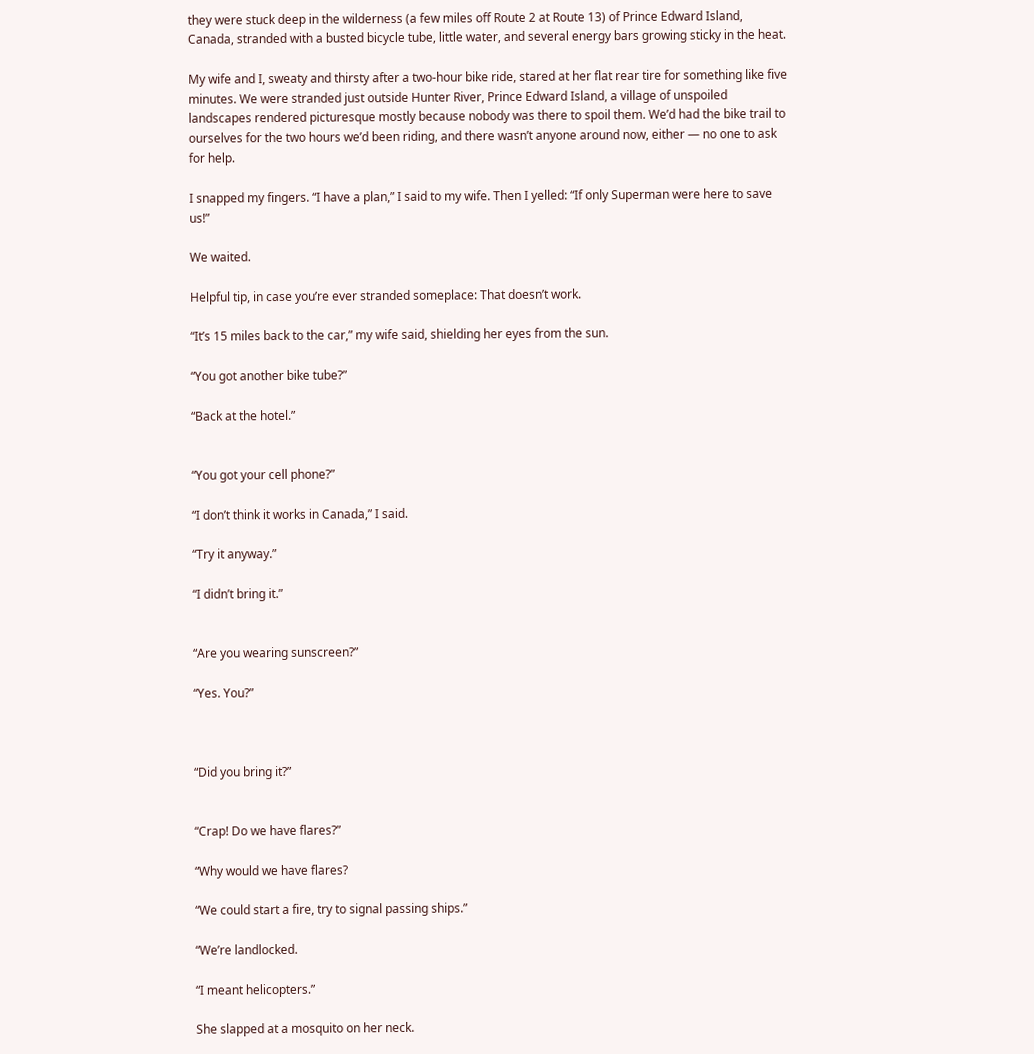they were stuck deep in the wilderness (a few miles off Route 2 at Route 13) of Prince Edward Island, Canada, stranded with a busted bicycle tube, little water, and several energy bars growing sticky in the heat.

My wife and I, sweaty and thirsty after a two-hour bike ride, stared at her flat rear tire for something like five minutes. We were stranded just outside Hunter River, Prince Edward Island, a village of unspoiled landscapes rendered picturesque mostly because nobody was there to spoil them. We’d had the bike trail to ourselves for the two hours we’d been riding, and there wasn’t anyone around now, either — no one to ask for help.

I snapped my fingers. “I have a plan,” I said to my wife. Then I yelled: “If only Superman were here to save us!”

We waited.

Helpful tip, in case you’re ever stranded someplace: That doesn’t work.

“It’s 15 miles back to the car,” my wife said, shielding her eyes from the sun.

“You got another bike tube?”

“Back at the hotel.”


“You got your cell phone?”

“I don’t think it works in Canada,” I said.

“Try it anyway.”

“I didn’t bring it.”


“Are you wearing sunscreen?”

“Yes. You?”



“Did you bring it?”


“Crap! Do we have flares?”

“Why would we have flares?

“We could start a fire, try to signal passing ships.”

“We’re landlocked.

“I meant helicopters.”

She slapped at a mosquito on her neck.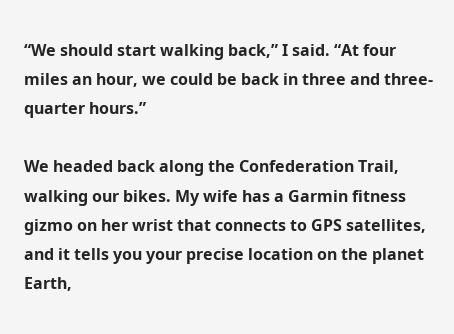“We should start walking back,” I said. “At four miles an hour, we could be back in three and three-quarter hours.”

We headed back along the Confederation Trail, walking our bikes. My wife has a Garmin fitness gizmo on her wrist that connects to GPS satellites, and it tells you your precise location on the planet Earth,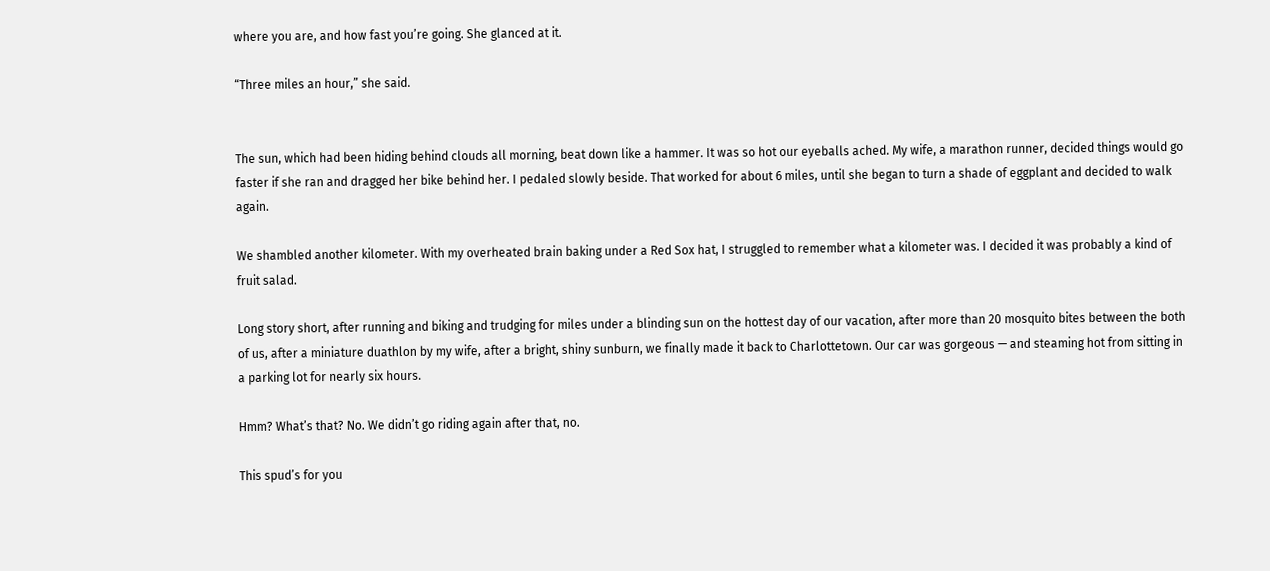where you are, and how fast you’re going. She glanced at it.

“Three miles an hour,” she said.


The sun, which had been hiding behind clouds all morning, beat down like a hammer. It was so hot our eyeballs ached. My wife, a marathon runner, decided things would go faster if she ran and dragged her bike behind her. I pedaled slowly beside. That worked for about 6 miles, until she began to turn a shade of eggplant and decided to walk again.

We shambled another kilometer. With my overheated brain baking under a Red Sox hat, I struggled to remember what a kilometer was. I decided it was probably a kind of fruit salad.

Long story short, after running and biking and trudging for miles under a blinding sun on the hottest day of our vacation, after more than 20 mosquito bites between the both of us, after a miniature duathlon by my wife, after a bright, shiny sunburn, we finally made it back to Charlottetown. Our car was gorgeous — and steaming hot from sitting in a parking lot for nearly six hours.

Hmm? What’s that? No. We didn’t go riding again after that, no.

This spud’s for you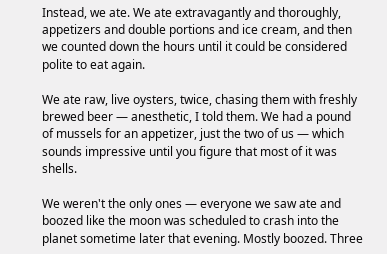Instead, we ate. We ate extravagantly and thoroughly, appetizers and double portions and ice cream, and then we counted down the hours until it could be considered polite to eat again.

We ate raw, live oysters, twice, chasing them with freshly brewed beer — anesthetic, I told them. We had a pound of mussels for an appetizer, just the two of us — which sounds impressive until you figure that most of it was shells.

We weren't the only ones — everyone we saw ate and boozed like the moon was scheduled to crash into the planet sometime later that evening. Mostly boozed. Three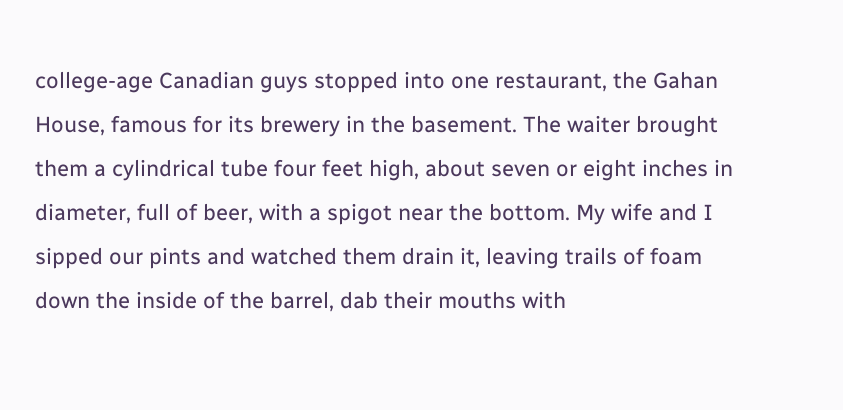college-age Canadian guys stopped into one restaurant, the Gahan House, famous for its brewery in the basement. The waiter brought them a cylindrical tube four feet high, about seven or eight inches in diameter, full of beer, with a spigot near the bottom. My wife and I sipped our pints and watched them drain it, leaving trails of foam down the inside of the barrel, dab their mouths with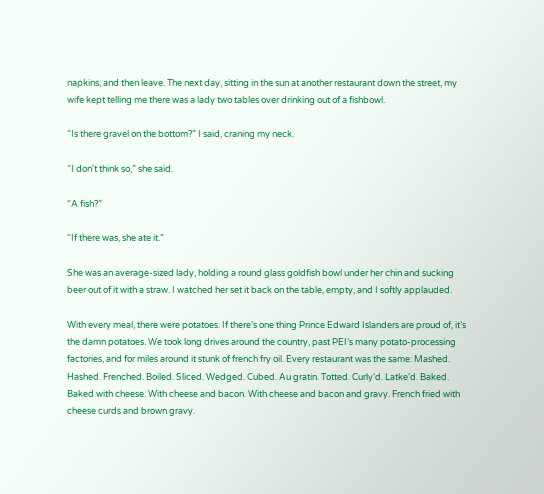napkins, and then leave. The next day, sitting in the sun at another restaurant down the street, my wife kept telling me there was a lady two tables over drinking out of a fishbowl.

“Is there gravel on the bottom?” I said, craning my neck.

“I don't think so,” she said.

“A fish?”

“If there was, she ate it.”

She was an average-sized lady, holding a round glass goldfish bowl under her chin and sucking beer out of it with a straw. I watched her set it back on the table, empty, and I softly applauded.

With every meal, there were potatoes. If there’s one thing Prince Edward Islanders are proud of, it’s the damn potatoes. We took long drives around the country, past PEI’s many potato-processing factories, and for miles around it stunk of french fry oil. Every restaurant was the same: Mashed. Hashed. Frenched. Boiled. Sliced. Wedged. Cubed. Au gratin. Totted. Curly’d. Latke’d. Baked. Baked with cheese. With cheese and bacon. With cheese and bacon and gravy. French fried with cheese curds and brown gravy.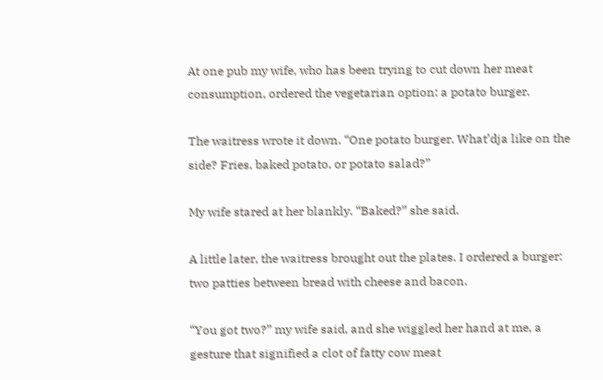At one pub my wife, who has been trying to cut down her meat consumption, ordered the vegetarian option: a potato burger.

The waitress wrote it down. “One potato burger. What’dja like on the side? Fries, baked potato, or potato salad?”

My wife stared at her blankly. “Baked?” she said.

A little later, the waitress brought out the plates. I ordered a burger: two patties between bread with cheese and bacon.

“You got two?” my wife said, and she wiggled her hand at me, a gesture that signified a clot of fatty cow meat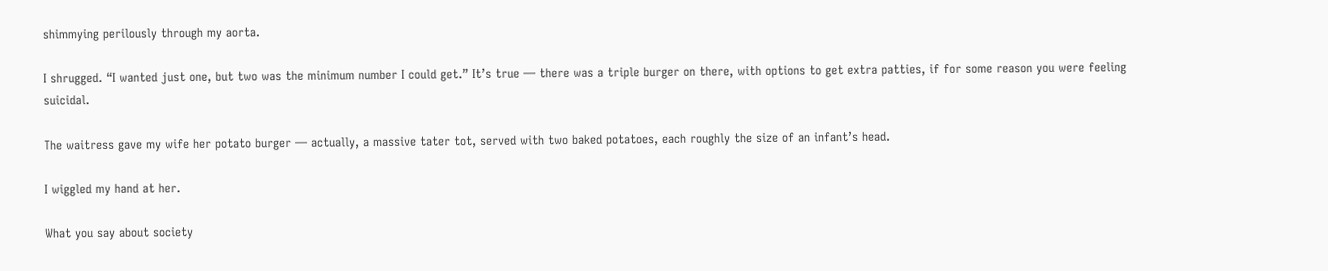shimmying perilously through my aorta.

I shrugged. “I wanted just one, but two was the minimum number I could get.” It’s true — there was a triple burger on there, with options to get extra patties, if for some reason you were feeling suicidal.

The waitress gave my wife her potato burger — actually, a massive tater tot, served with two baked potatoes, each roughly the size of an infant’s head.

I wiggled my hand at her.

What you say about society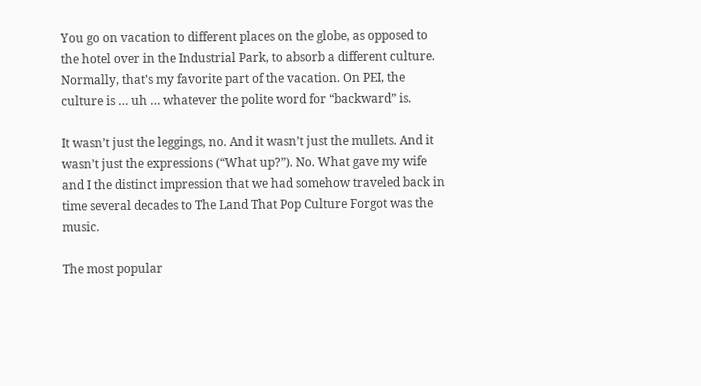You go on vacation to different places on the globe, as opposed to the hotel over in the Industrial Park, to absorb a different culture. Normally, that’s my favorite part of the vacation. On PEI, the culture is … uh … whatever the polite word for “backward” is.

It wasn’t just the leggings, no. And it wasn’t just the mullets. And it wasn’t just the expressions (“What up?”). No. What gave my wife and I the distinct impression that we had somehow traveled back in time several decades to The Land That Pop Culture Forgot was the music.

The most popular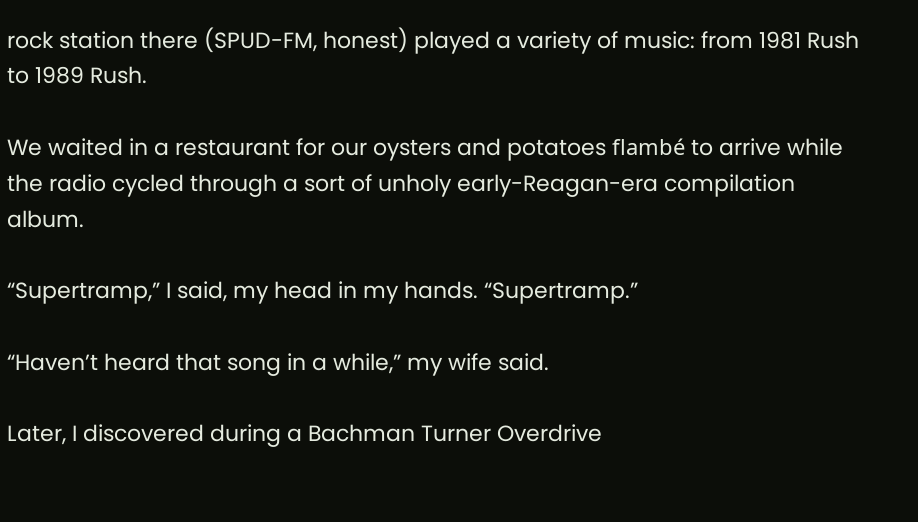rock station there (SPUD-FM, honest) played a variety of music: from 1981 Rush to 1989 Rush.

We waited in a restaurant for our oysters and potatoes flambé to arrive while the radio cycled through a sort of unholy early-Reagan-era compilation album.

“Supertramp,” I said, my head in my hands. “Supertramp.”

“Haven’t heard that song in a while,” my wife said.

Later, I discovered during a Bachman Turner Overdrive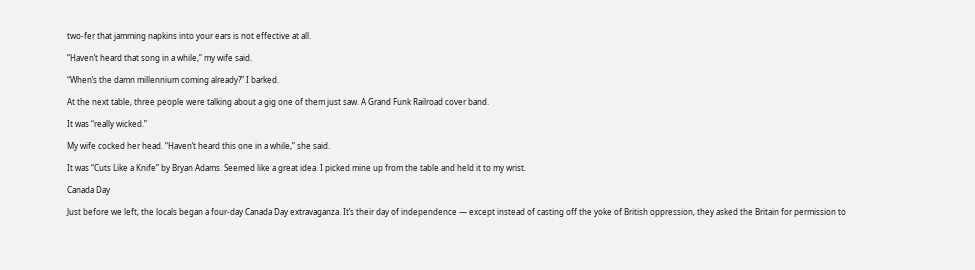two-fer that jamming napkins into your ears is not effective at all.

“Haven’t heard that song in a while,” my wife said.

“When’s the damn millennium coming already?” I barked.

At the next table, three people were talking about a gig one of them just saw. A Grand Funk Railroad cover band.

It was “really wicked.”

My wife cocked her head. “Haven’t heard this one in a while,” she said.

It was “Cuts Like a Knife” by Bryan Adams. Seemed like a great idea. I picked mine up from the table and held it to my wrist.

Canada Day

Just before we left, the locals began a four-day Canada Day extravaganza. It’s their day of independence — except instead of casting off the yoke of British oppression, they asked the Britain for permission to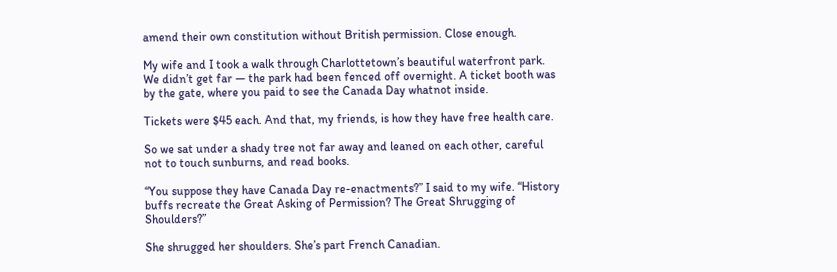amend their own constitution without British permission. Close enough.

My wife and I took a walk through Charlottetown’s beautiful waterfront park. We didn’t get far — the park had been fenced off overnight. A ticket booth was by the gate, where you paid to see the Canada Day whatnot inside.

Tickets were $45 each. And that, my friends, is how they have free health care.

So we sat under a shady tree not far away and leaned on each other, careful not to touch sunburns, and read books.

“You suppose they have Canada Day re-enactments?” I said to my wife. “History buffs recreate the Great Asking of Permission? The Great Shrugging of Shoulders?”

She shrugged her shoulders. She’s part French Canadian.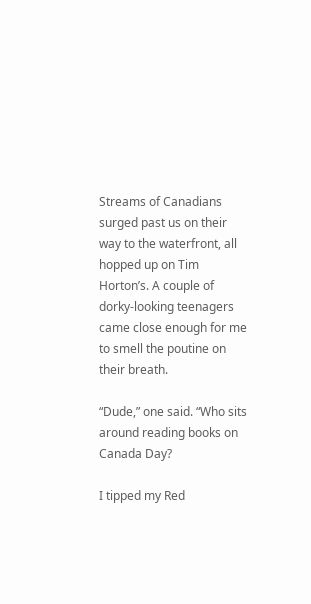Streams of Canadians surged past us on their way to the waterfront, all hopped up on Tim Horton’s. A couple of dorky-looking teenagers came close enough for me to smell the poutine on their breath.

“Dude,” one said. “Who sits around reading books on Canada Day?

I tipped my Red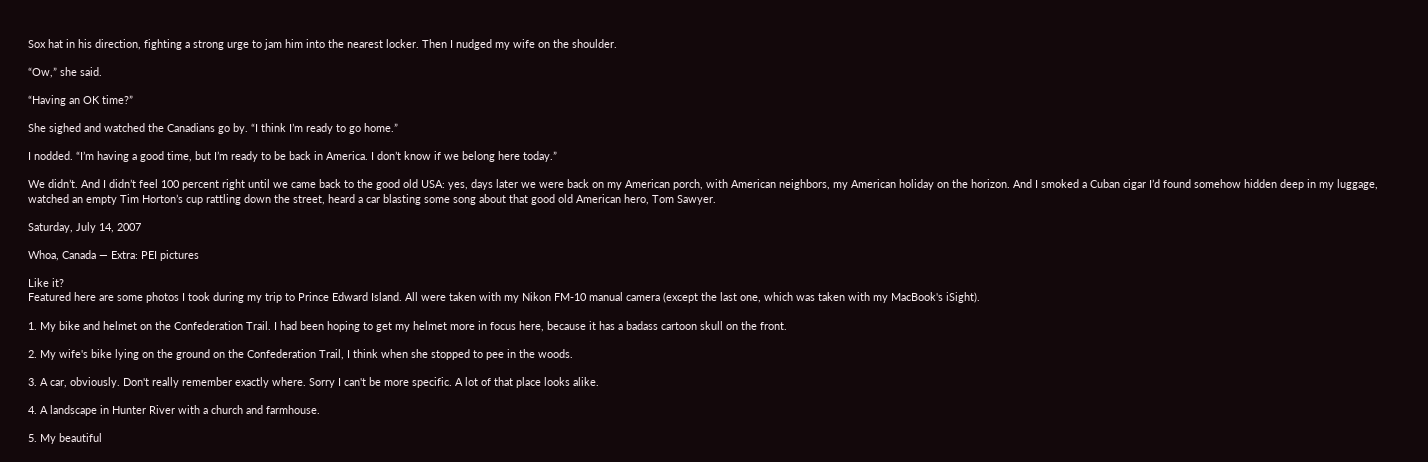Sox hat in his direction, fighting a strong urge to jam him into the nearest locker. Then I nudged my wife on the shoulder.

“Ow,” she said.

“Having an OK time?”

She sighed and watched the Canadians go by. “I think I’m ready to go home.”

I nodded. “I’m having a good time, but I’m ready to be back in America. I don’t know if we belong here today.”

We didn’t. And I didn’t feel 100 percent right until we came back to the good old USA: yes, days later we were back on my American porch, with American neighbors, my American holiday on the horizon. And I smoked a Cuban cigar I’d found somehow hidden deep in my luggage, watched an empty Tim Horton’s cup rattling down the street, heard a car blasting some song about that good old American hero, Tom Sawyer.

Saturday, July 14, 2007

Whoa, Canada — Extra: PEI pictures

Like it?
Featured here are some photos I took during my trip to Prince Edward Island. All were taken with my Nikon FM-10 manual camera (except the last one, which was taken with my MacBook's iSight).

1. My bike and helmet on the Confederation Trail. I had been hoping to get my helmet more in focus here, because it has a badass cartoon skull on the front.

2. My wife's bike lying on the ground on the Confederation Trail, I think when she stopped to pee in the woods.

3. A car, obviously. Don't really remember exactly where. Sorry I can't be more specific. A lot of that place looks alike.

4. A landscape in Hunter River with a church and farmhouse.

5. My beautiful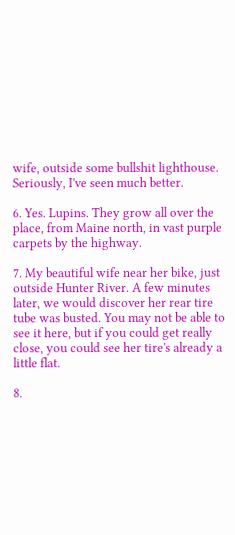wife, outside some bullshit lighthouse. Seriously, I've seen much better.

6. Yes. Lupins. They grow all over the place, from Maine north, in vast purple carpets by the highway.

7. My beautiful wife near her bike, just outside Hunter River. A few minutes later, we would discover her rear tire tube was busted. You may not be able to see it here, but if you could get really close, you could see her tire's already a little flat.

8.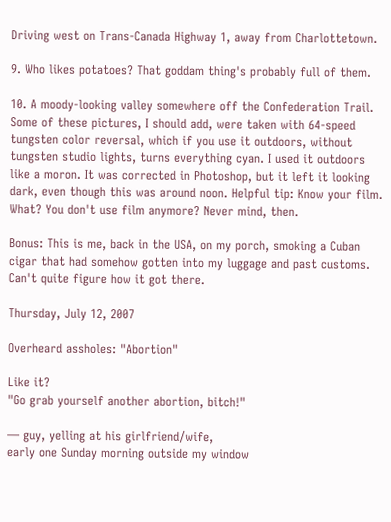Driving west on Trans-Canada Highway 1, away from Charlottetown.

9. Who likes potatoes? That goddam thing's probably full of them.

10. A moody-looking valley somewhere off the Confederation Trail. Some of these pictures, I should add, were taken with 64-speed tungsten color reversal, which if you use it outdoors, without tungsten studio lights, turns everything cyan. I used it outdoors like a moron. It was corrected in Photoshop, but it left it looking dark, even though this was around noon. Helpful tip: Know your film. What? You don't use film anymore? Never mind, then.

Bonus: This is me, back in the USA, on my porch, smoking a Cuban cigar that had somehow gotten into my luggage and past customs. Can't quite figure how it got there.

Thursday, July 12, 2007

Overheard assholes: "Abortion"

Like it?
"Go grab yourself another abortion, bitch!"

— guy, yelling at his girlfriend/wife,
early one Sunday morning outside my window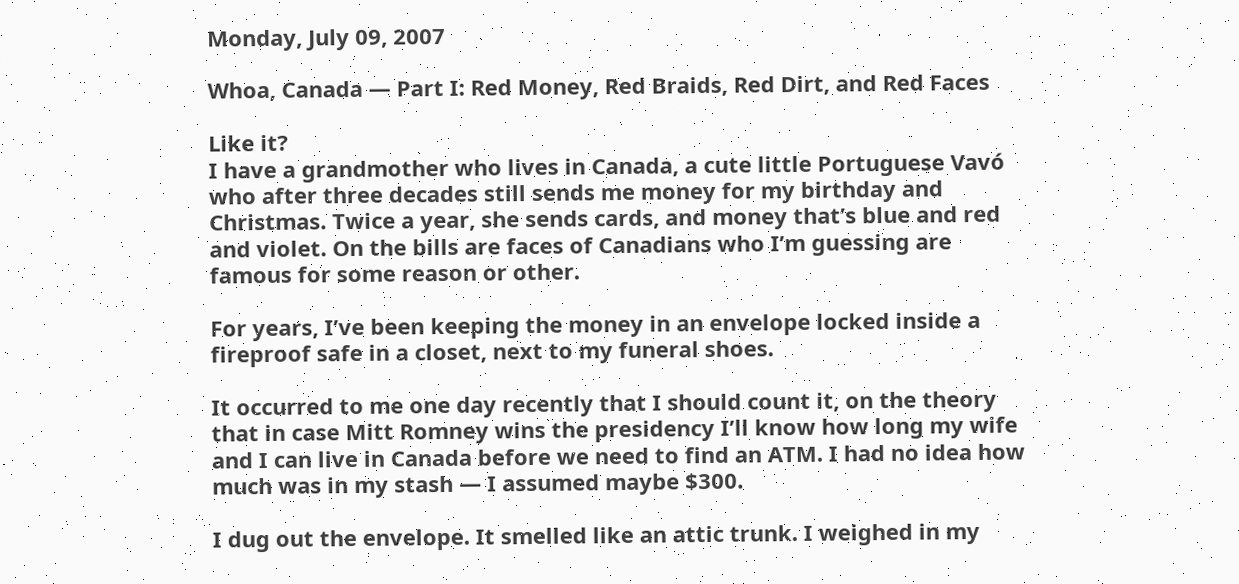Monday, July 09, 2007

Whoa, Canada — Part I: Red Money, Red Braids, Red Dirt, and Red Faces

Like it?
I have a grandmother who lives in Canada, a cute little Portuguese Vavó who after three decades still sends me money for my birthday and Christmas. Twice a year, she sends cards, and money that’s blue and red and violet. On the bills are faces of Canadians who I’m guessing are famous for some reason or other.

For years, I’ve been keeping the money in an envelope locked inside a fireproof safe in a closet, next to my funeral shoes.

It occurred to me one day recently that I should count it, on the theory that in case Mitt Romney wins the presidency I’ll know how long my wife and I can live in Canada before we need to find an ATM. I had no idea how much was in my stash — I assumed maybe $300.

I dug out the envelope. It smelled like an attic trunk. I weighed in my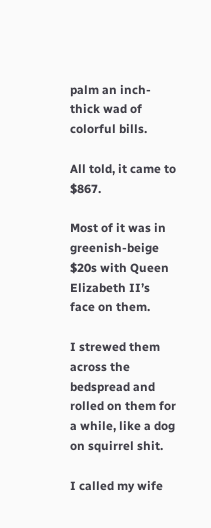palm an inch-thick wad of colorful bills.

All told, it came to $867.

Most of it was in greenish-beige $20s with Queen Elizabeth II’s face on them.

I strewed them across the bedspread and rolled on them for a while, like a dog on squirrel shit.

I called my wife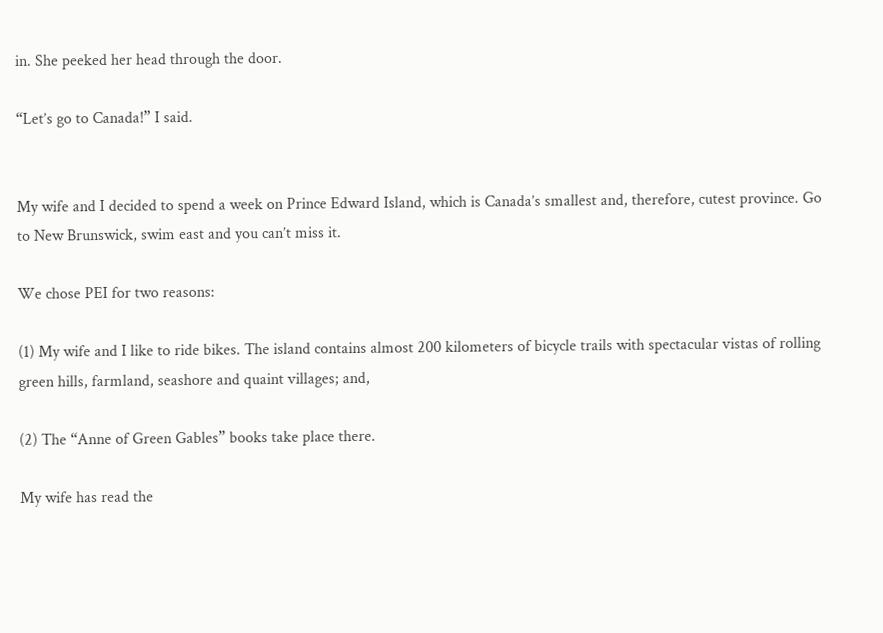in. She peeked her head through the door.

“Let’s go to Canada!” I said.


My wife and I decided to spend a week on Prince Edward Island, which is Canada’s smallest and, therefore, cutest province. Go to New Brunswick, swim east and you can’t miss it.

We chose PEI for two reasons:

(1) My wife and I like to ride bikes. The island contains almost 200 kilometers of bicycle trails with spectacular vistas of rolling green hills, farmland, seashore and quaint villages; and,

(2) The “Anne of Green Gables” books take place there.

My wife has read the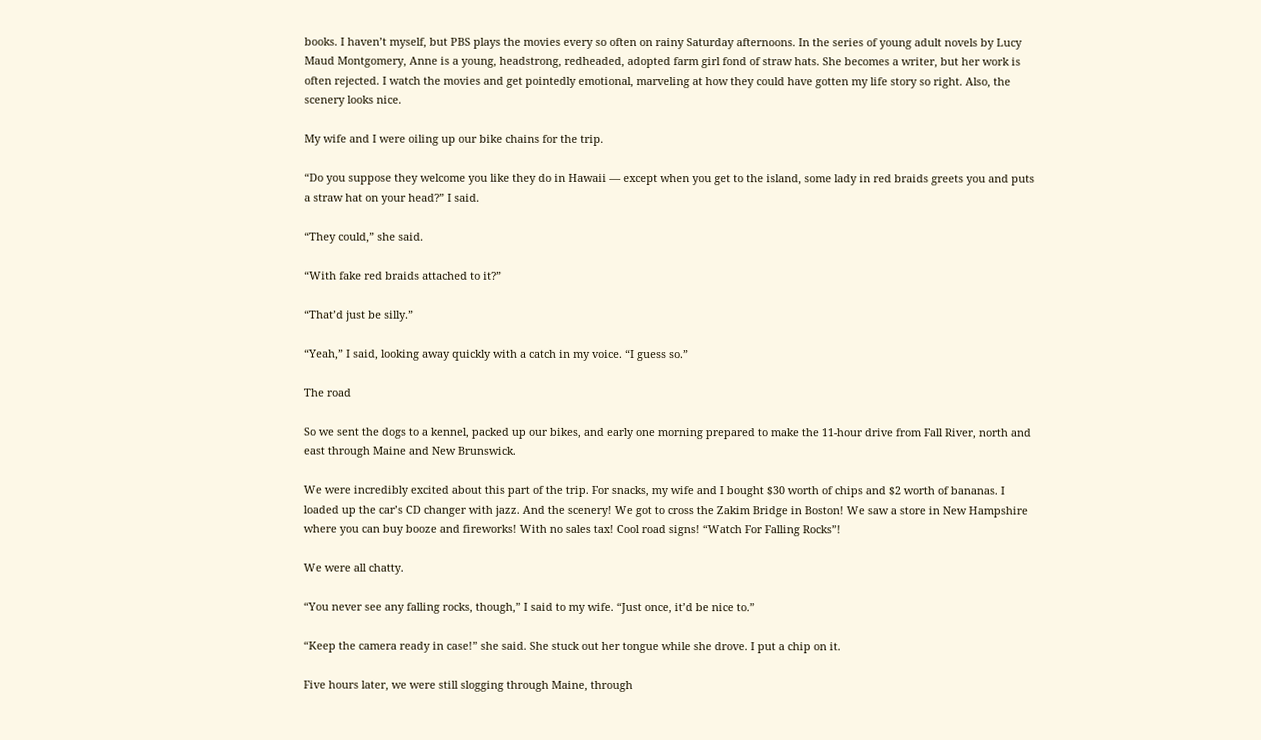books. I haven’t myself, but PBS plays the movies every so often on rainy Saturday afternoons. In the series of young adult novels by Lucy Maud Montgomery, Anne is a young, headstrong, redheaded, adopted farm girl fond of straw hats. She becomes a writer, but her work is often rejected. I watch the movies and get pointedly emotional, marveling at how they could have gotten my life story so right. Also, the scenery looks nice.

My wife and I were oiling up our bike chains for the trip.

“Do you suppose they welcome you like they do in Hawaii — except when you get to the island, some lady in red braids greets you and puts a straw hat on your head?” I said.

“They could,” she said.

“With fake red braids attached to it?”

“That’d just be silly.”

“Yeah,” I said, looking away quickly with a catch in my voice. “I guess so.”

The road

So we sent the dogs to a kennel, packed up our bikes, and early one morning prepared to make the 11-hour drive from Fall River, north and east through Maine and New Brunswick.

We were incredibly excited about this part of the trip. For snacks, my wife and I bought $30 worth of chips and $2 worth of bananas. I loaded up the car’s CD changer with jazz. And the scenery! We got to cross the Zakim Bridge in Boston! We saw a store in New Hampshire where you can buy booze and fireworks! With no sales tax! Cool road signs! “Watch For Falling Rocks”!

We were all chatty.

“You never see any falling rocks, though,” I said to my wife. “Just once, it’d be nice to.”

“Keep the camera ready in case!” she said. She stuck out her tongue while she drove. I put a chip on it.

Five hours later, we were still slogging through Maine, through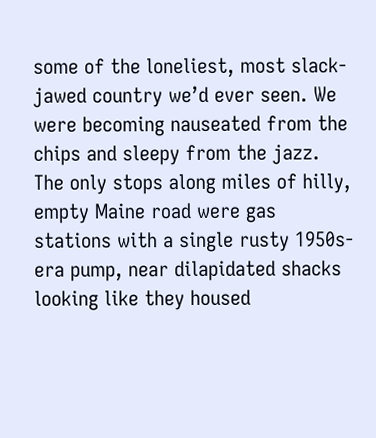some of the loneliest, most slack-jawed country we’d ever seen. We were becoming nauseated from the chips and sleepy from the jazz. The only stops along miles of hilly, empty Maine road were gas stations with a single rusty 1950s-era pump, near dilapidated shacks looking like they housed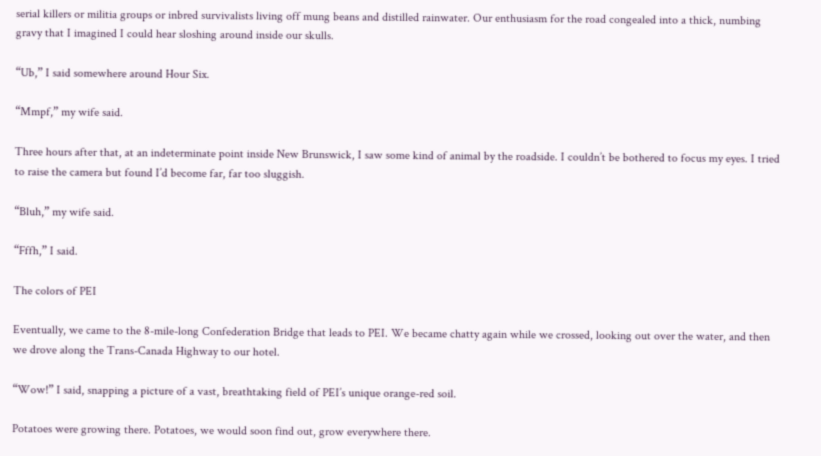serial killers or militia groups or inbred survivalists living off mung beans and distilled rainwater. Our enthusiasm for the road congealed into a thick, numbing gravy that I imagined I could hear sloshing around inside our skulls.

“Ub,” I said somewhere around Hour Six.

“Mmpf,” my wife said.

Three hours after that, at an indeterminate point inside New Brunswick, I saw some kind of animal by the roadside. I couldn’t be bothered to focus my eyes. I tried to raise the camera but found I’d become far, far too sluggish.

“Bluh,” my wife said.

“Fffh,” I said.

The colors of PEI

Eventually, we came to the 8-mile-long Confederation Bridge that leads to PEI. We became chatty again while we crossed, looking out over the water, and then we drove along the Trans-Canada Highway to our hotel.

“Wow!” I said, snapping a picture of a vast, breathtaking field of PEI’s unique orange-red soil.

Potatoes were growing there. Potatoes, we would soon find out, grow everywhere there.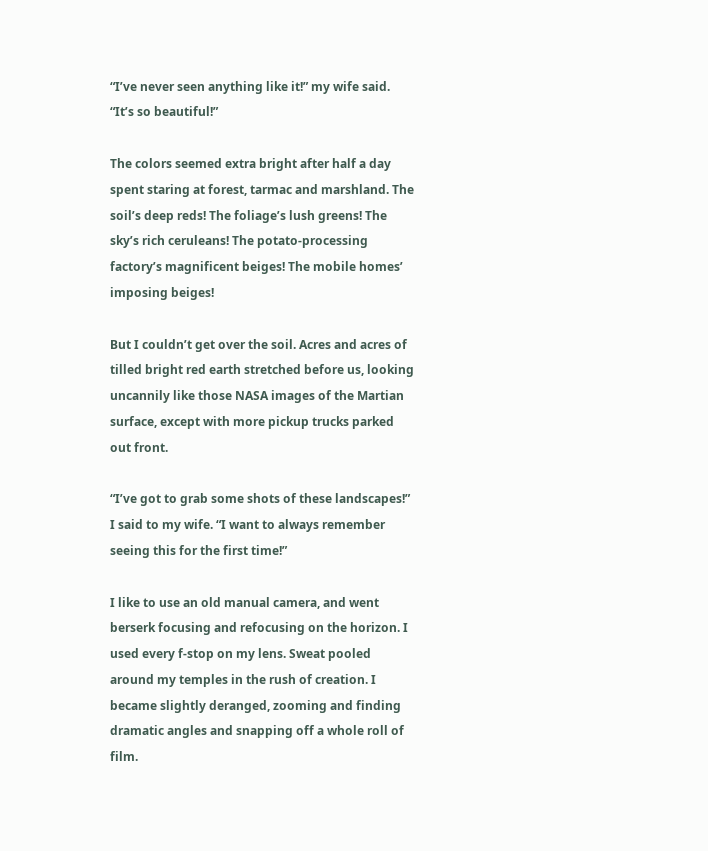“I’ve never seen anything like it!” my wife said. “It’s so beautiful!”

The colors seemed extra bright after half a day spent staring at forest, tarmac and marshland. The soil’s deep reds! The foliage’s lush greens! The sky’s rich ceruleans! The potato-processing factory’s magnificent beiges! The mobile homes’ imposing beiges!

But I couldn’t get over the soil. Acres and acres of tilled bright red earth stretched before us, looking uncannily like those NASA images of the Martian surface, except with more pickup trucks parked out front.

“I’ve got to grab some shots of these landscapes!” I said to my wife. “I want to always remember seeing this for the first time!”

I like to use an old manual camera, and went berserk focusing and refocusing on the horizon. I used every f-stop on my lens. Sweat pooled around my temples in the rush of creation. I became slightly deranged, zooming and finding dramatic angles and snapping off a whole roll of film.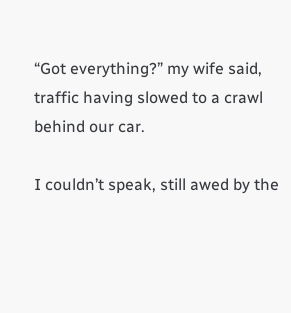“Got everything?” my wife said, traffic having slowed to a crawl behind our car.

I couldn’t speak, still awed by the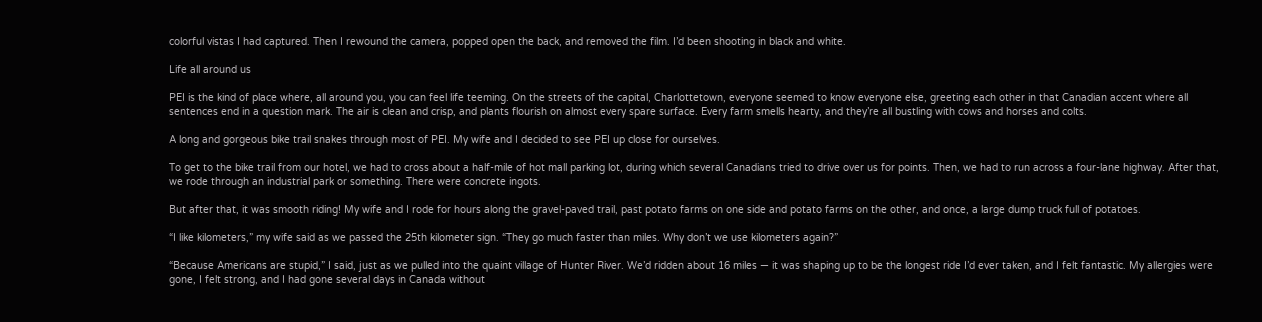colorful vistas I had captured. Then I rewound the camera, popped open the back, and removed the film. I’d been shooting in black and white.

Life all around us

PEI is the kind of place where, all around you, you can feel life teeming. On the streets of the capital, Charlottetown, everyone seemed to know everyone else, greeting each other in that Canadian accent where all sentences end in a question mark. The air is clean and crisp, and plants flourish on almost every spare surface. Every farm smells hearty, and they’re all bustling with cows and horses and colts.

A long and gorgeous bike trail snakes through most of PEI. My wife and I decided to see PEI up close for ourselves.

To get to the bike trail from our hotel, we had to cross about a half-mile of hot mall parking lot, during which several Canadians tried to drive over us for points. Then, we had to run across a four-lane highway. After that, we rode through an industrial park or something. There were concrete ingots.

But after that, it was smooth riding! My wife and I rode for hours along the gravel-paved trail, past potato farms on one side and potato farms on the other, and once, a large dump truck full of potatoes.

“I like kilometers,” my wife said as we passed the 25th kilometer sign. “They go much faster than miles. Why don’t we use kilometers again?”

“Because Americans are stupid,” I said, just as we pulled into the quaint village of Hunter River. We’d ridden about 16 miles — it was shaping up to be the longest ride I’d ever taken, and I felt fantastic. My allergies were gone, I felt strong, and I had gone several days in Canada without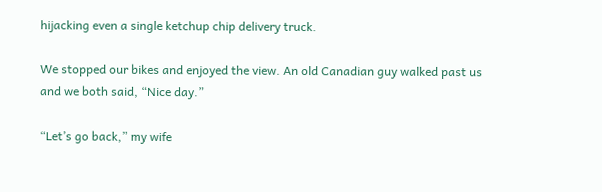hijacking even a single ketchup chip delivery truck.

We stopped our bikes and enjoyed the view. An old Canadian guy walked past us and we both said, “Nice day.”

“Let’s go back,” my wife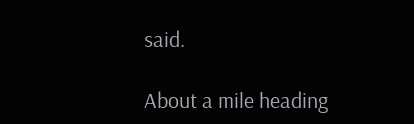said.

About a mile heading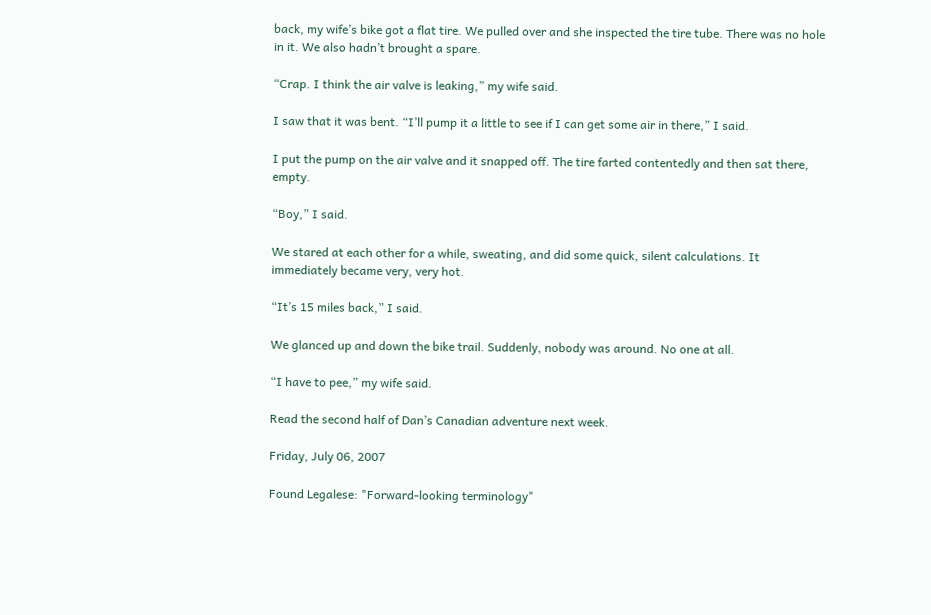back, my wife’s bike got a flat tire. We pulled over and she inspected the tire tube. There was no hole in it. We also hadn’t brought a spare.

“Crap. I think the air valve is leaking,” my wife said.

I saw that it was bent. “I’ll pump it a little to see if I can get some air in there,” I said.

I put the pump on the air valve and it snapped off. The tire farted contentedly and then sat there, empty.

“Boy,” I said.

We stared at each other for a while, sweating, and did some quick, silent calculations. It immediately became very, very hot.

“It’s 15 miles back,” I said.

We glanced up and down the bike trail. Suddenly, nobody was around. No one at all.

“I have to pee,” my wife said.

Read the second half of Dan’s Canadian adventure next week.

Friday, July 06, 2007

Found Legalese: "Forward-looking terminology"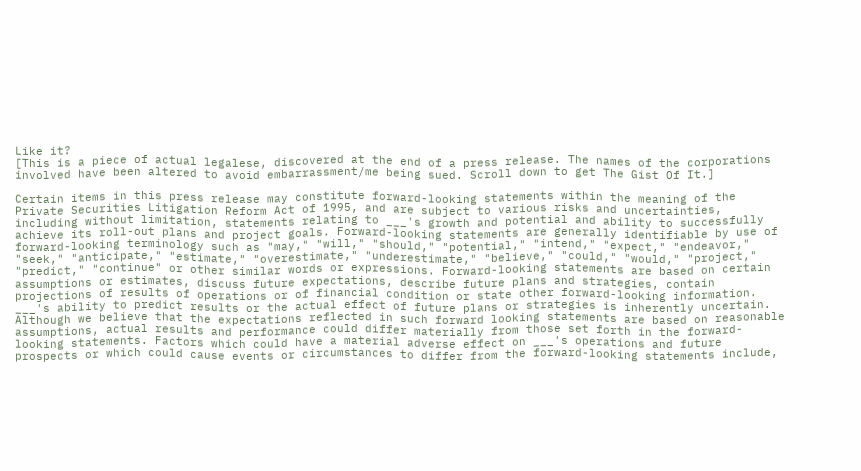Like it?
[This is a piece of actual legalese, discovered at the end of a press release. The names of the corporations involved have been altered to avoid embarrassment/me being sued. Scroll down to get The Gist Of It.]

Certain items in this press release may constitute forward-looking statements within the meaning of the Private Securities Litigation Reform Act of 1995, and are subject to various risks and uncertainties, including without limitation, statements relating to ___'s growth and potential and ability to successfully achieve its roll-out plans and project goals. Forward-looking statements are generally identifiable by use of forward-looking terminology such as "may," "will," "should," "potential," "intend," "expect," "endeavor," "seek," "anticipate," "estimate," "overestimate," "underestimate," "believe," "could," "would," "project," "predict," "continue" or other similar words or expressions. Forward-looking statements are based on certain assumptions or estimates, discuss future expectations, describe future plans and strategies, contain projections of results of operations or of financial condition or state other forward-looking information. ___'s ability to predict results or the actual effect of future plans or strategies is inherently uncertain. Although we believe that the expectations reflected in such forward looking statements are based on reasonable assumptions, actual results and performance could differ materially from those set forth in the forward-looking statements. Factors which could have a material adverse effect on ___'s operations and future prospects or which could cause events or circumstances to differ from the forward-looking statements include,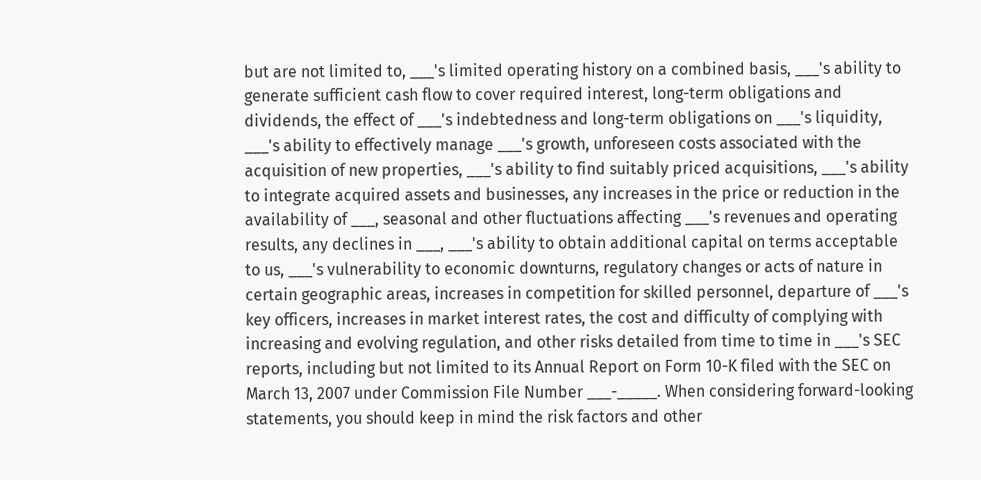but are not limited to, ___'s limited operating history on a combined basis, ___'s ability to generate sufficient cash flow to cover required interest, long-term obligations and dividends, the effect of ___'s indebtedness and long-term obligations on ___'s liquidity, ___'s ability to effectively manage ___'s growth, unforeseen costs associated with the acquisition of new properties, ___'s ability to find suitably priced acquisitions, ___'s ability to integrate acquired assets and businesses, any increases in the price or reduction in the availability of ___, seasonal and other fluctuations affecting ___'s revenues and operating results, any declines in ___, ___'s ability to obtain additional capital on terms acceptable to us, ___'s vulnerability to economic downturns, regulatory changes or acts of nature in certain geographic areas, increases in competition for skilled personnel, departure of ___'s key officers, increases in market interest rates, the cost and difficulty of complying with increasing and evolving regulation, and other risks detailed from time to time in ___'s SEC reports, including but not limited to its Annual Report on Form 10-K filed with the SEC on March 13, 2007 under Commission File Number ___-_____. When considering forward-looking statements, you should keep in mind the risk factors and other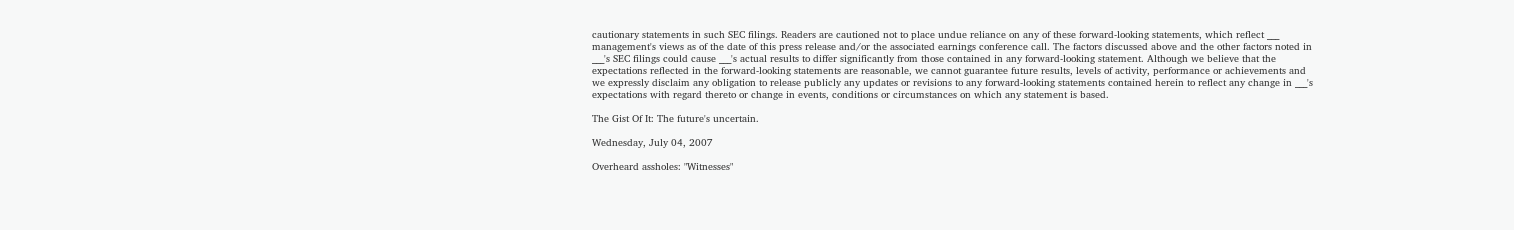cautionary statements in such SEC filings. Readers are cautioned not to place undue reliance on any of these forward-looking statements, which reflect ___ management's views as of the date of this press release and/or the associated earnings conference call. The factors discussed above and the other factors noted in ___'s SEC filings could cause ___'s actual results to differ significantly from those contained in any forward-looking statement. Although we believe that the expectations reflected in the forward-looking statements are reasonable, we cannot guarantee future results, levels of activity, performance or achievements and we expressly disclaim any obligation to release publicly any updates or revisions to any forward-looking statements contained herein to reflect any change in ___'s expectations with regard thereto or change in events, conditions or circumstances on which any statement is based.

The Gist Of It: The future's uncertain.

Wednesday, July 04, 2007

Overheard assholes: "Witnesses"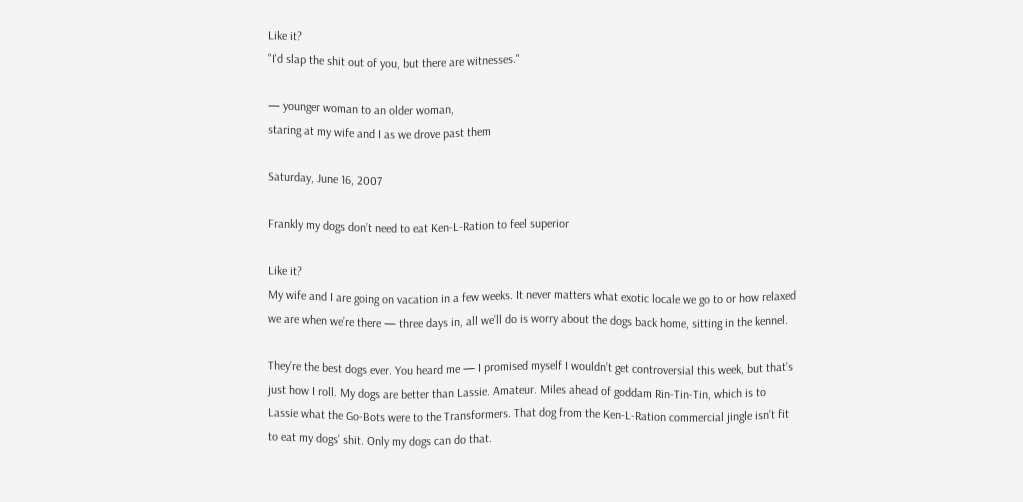Like it?
"I'd slap the shit out of you, but there are witnesses."

— younger woman to an older woman,
staring at my wife and I as we drove past them

Saturday, June 16, 2007

Frankly my dogs don’t need to eat Ken-L-Ration to feel superior

Like it?
My wife and I are going on vacation in a few weeks. It never matters what exotic locale we go to or how relaxed we are when we’re there — three days in, all we’ll do is worry about the dogs back home, sitting in the kennel.

They’re the best dogs ever. You heard me — I promised myself I wouldn’t get controversial this week, but that’s just how I roll. My dogs are better than Lassie. Amateur. Miles ahead of goddam Rin-Tin-Tin, which is to Lassie what the Go-Bots were to the Transformers. That dog from the Ken-L-Ration commercial jingle isn’t fit to eat my dogs’ shit. Only my dogs can do that.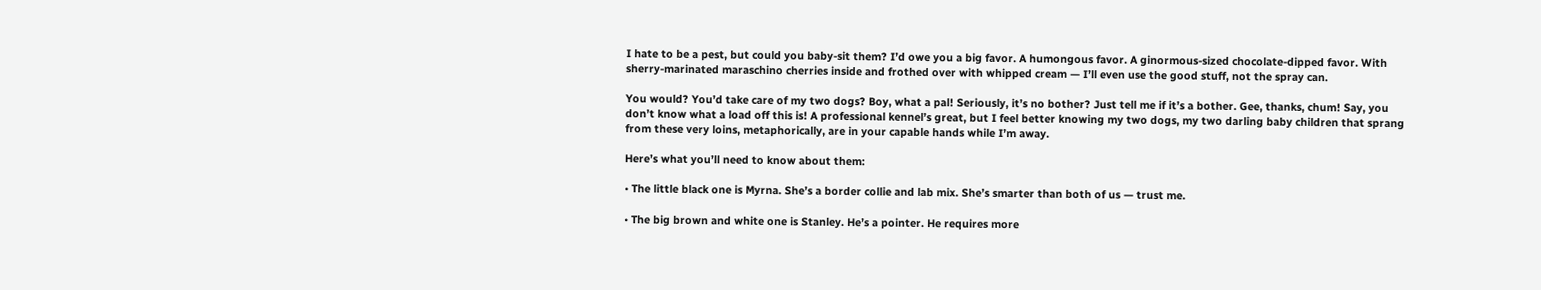I hate to be a pest, but could you baby-sit them? I’d owe you a big favor. A humongous favor. A ginormous-sized chocolate-dipped favor. With sherry-marinated maraschino cherries inside and frothed over with whipped cream — I’ll even use the good stuff, not the spray can.

You would? You’d take care of my two dogs? Boy, what a pal! Seriously, it’s no bother? Just tell me if it’s a bother. Gee, thanks, chum! Say, you don’t know what a load off this is! A professional kennel’s great, but I feel better knowing my two dogs, my two darling baby children that sprang from these very loins, metaphorically, are in your capable hands while I’m away.

Here’s what you’ll need to know about them:

• The little black one is Myrna. She’s a border collie and lab mix. She’s smarter than both of us — trust me.

• The big brown and white one is Stanley. He’s a pointer. He requires more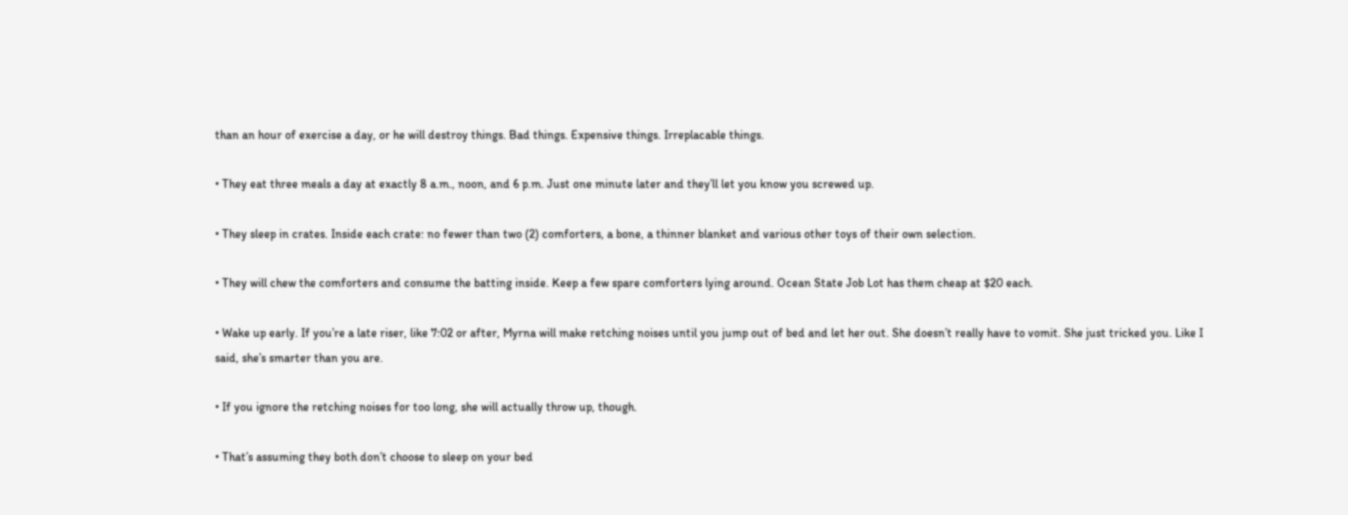than an hour of exercise a day, or he will destroy things. Bad things. Expensive things. Irreplacable things.

• They eat three meals a day at exactly 8 a.m., noon, and 6 p.m. Just one minute later and they’ll let you know you screwed up.

• They sleep in crates. Inside each crate: no fewer than two (2) comforters, a bone, a thinner blanket and various other toys of their own selection.

• They will chew the comforters and consume the batting inside. Keep a few spare comforters lying around. Ocean State Job Lot has them cheap at $20 each.

• Wake up early. If you’re a late riser, like 7:02 or after, Myrna will make retching noises until you jump out of bed and let her out. She doesn’t really have to vomit. She just tricked you. Like I said, she’s smarter than you are.

• If you ignore the retching noises for too long, she will actually throw up, though.

• That’s assuming they both don’t choose to sleep on your bed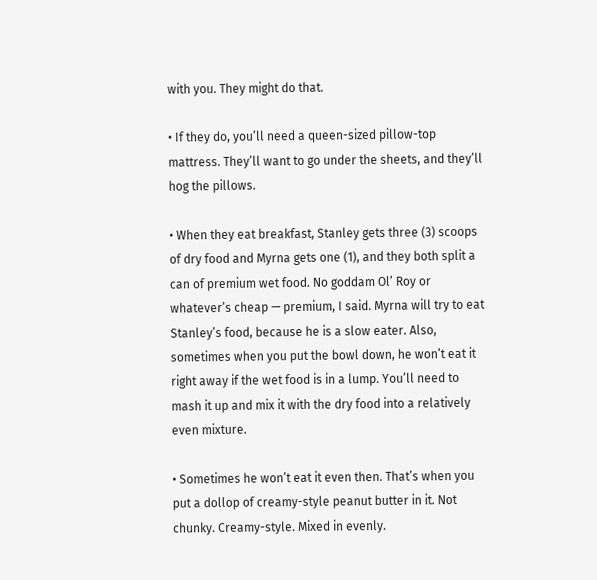with you. They might do that.

• If they do, you’ll need a queen-sized pillow-top mattress. They’ll want to go under the sheets, and they’ll hog the pillows.

• When they eat breakfast, Stanley gets three (3) scoops of dry food and Myrna gets one (1), and they both split a can of premium wet food. No goddam Ol’ Roy or whatever’s cheap — premium, I said. Myrna will try to eat Stanley’s food, because he is a slow eater. Also, sometimes when you put the bowl down, he won’t eat it right away if the wet food is in a lump. You’ll need to mash it up and mix it with the dry food into a relatively even mixture.

• Sometimes he won’t eat it even then. That’s when you put a dollop of creamy-style peanut butter in it. Not chunky. Creamy-style. Mixed in evenly.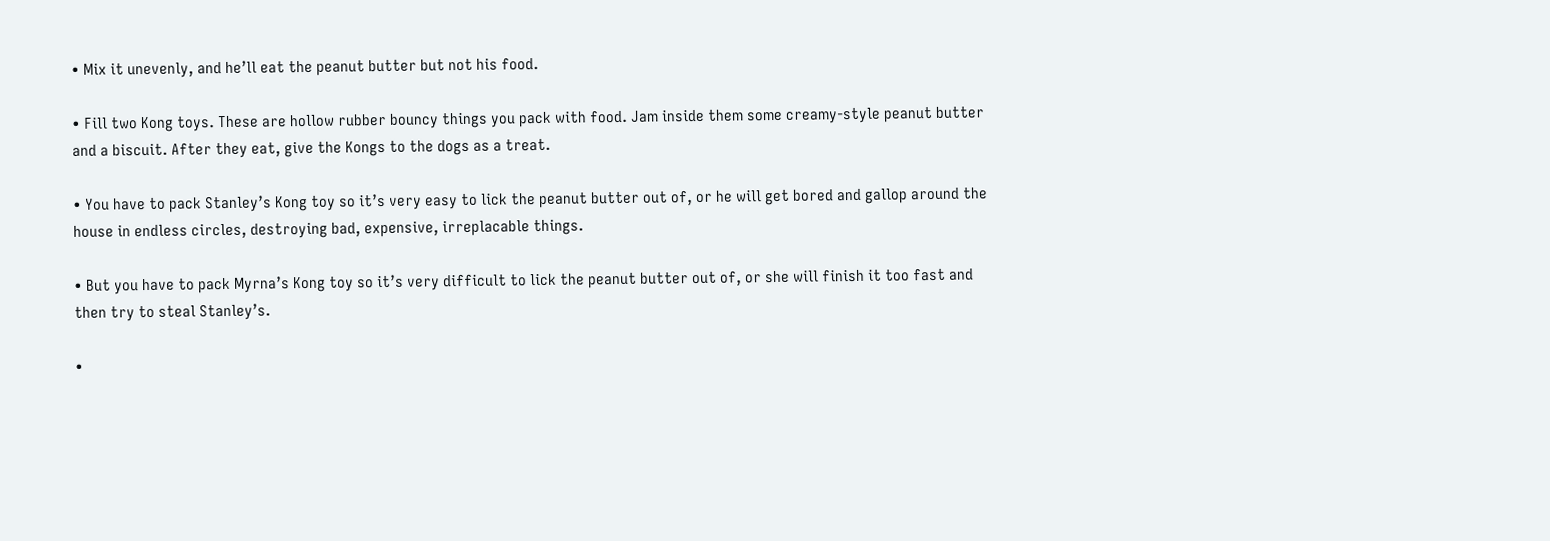• Mix it unevenly, and he’ll eat the peanut butter but not his food.

• Fill two Kong toys. These are hollow rubber bouncy things you pack with food. Jam inside them some creamy-style peanut butter and a biscuit. After they eat, give the Kongs to the dogs as a treat.

• You have to pack Stanley’s Kong toy so it’s very easy to lick the peanut butter out of, or he will get bored and gallop around the house in endless circles, destroying bad, expensive, irreplacable things.

• But you have to pack Myrna’s Kong toy so it’s very difficult to lick the peanut butter out of, or she will finish it too fast and then try to steal Stanley’s.

•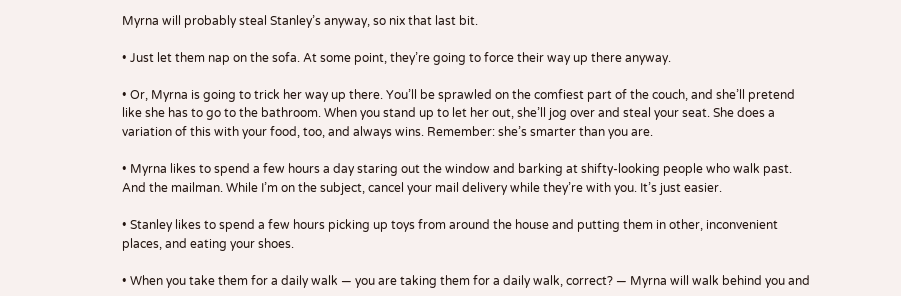Myrna will probably steal Stanley’s anyway, so nix that last bit.

• Just let them nap on the sofa. At some point, they’re going to force their way up there anyway.

• Or, Myrna is going to trick her way up there. You’ll be sprawled on the comfiest part of the couch, and she’ll pretend like she has to go to the bathroom. When you stand up to let her out, she’ll jog over and steal your seat. She does a variation of this with your food, too, and always wins. Remember: she’s smarter than you are.

• Myrna likes to spend a few hours a day staring out the window and barking at shifty-looking people who walk past. And the mailman. While I’m on the subject, cancel your mail delivery while they’re with you. It’s just easier.

• Stanley likes to spend a few hours picking up toys from around the house and putting them in other, inconvenient places, and eating your shoes.

• When you take them for a daily walk — you are taking them for a daily walk, correct? — Myrna will walk behind you and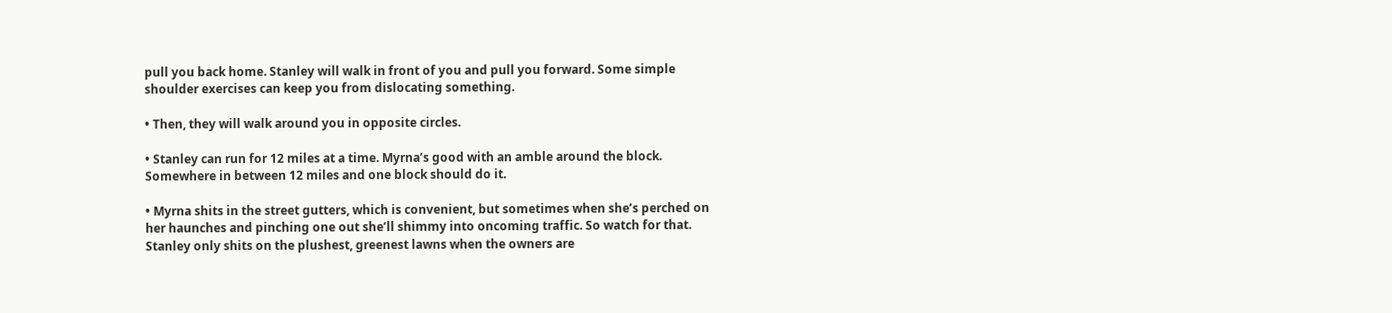pull you back home. Stanley will walk in front of you and pull you forward. Some simple shoulder exercises can keep you from dislocating something.

• Then, they will walk around you in opposite circles.

• Stanley can run for 12 miles at a time. Myrna’s good with an amble around the block. Somewhere in between 12 miles and one block should do it.

• Myrna shits in the street gutters, which is convenient, but sometimes when she’s perched on her haunches and pinching one out she’ll shimmy into oncoming traffic. So watch for that. Stanley only shits on the plushest, greenest lawns when the owners are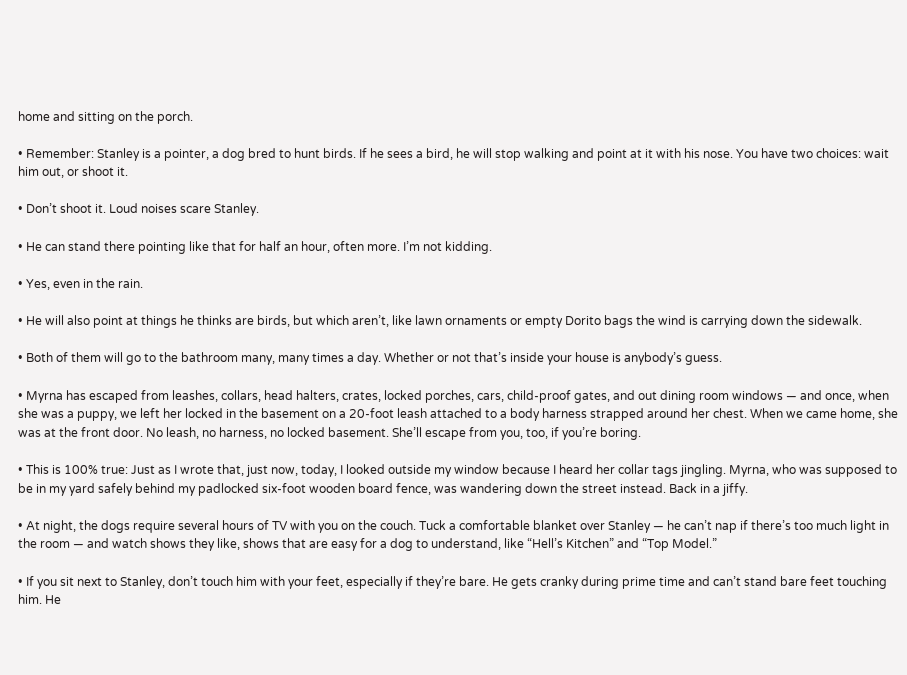home and sitting on the porch.

• Remember: Stanley is a pointer, a dog bred to hunt birds. If he sees a bird, he will stop walking and point at it with his nose. You have two choices: wait him out, or shoot it.

• Don’t shoot it. Loud noises scare Stanley.

• He can stand there pointing like that for half an hour, often more. I’m not kidding.

• Yes, even in the rain.

• He will also point at things he thinks are birds, but which aren’t, like lawn ornaments or empty Dorito bags the wind is carrying down the sidewalk.

• Both of them will go to the bathroom many, many times a day. Whether or not that’s inside your house is anybody’s guess.

• Myrna has escaped from leashes, collars, head halters, crates, locked porches, cars, child-proof gates, and out dining room windows — and once, when she was a puppy, we left her locked in the basement on a 20-foot leash attached to a body harness strapped around her chest. When we came home, she was at the front door. No leash, no harness, no locked basement. She’ll escape from you, too, if you’re boring.

• This is 100% true: Just as I wrote that, just now, today, I looked outside my window because I heard her collar tags jingling. Myrna, who was supposed to be in my yard safely behind my padlocked six-foot wooden board fence, was wandering down the street instead. Back in a jiffy.

• At night, the dogs require several hours of TV with you on the couch. Tuck a comfortable blanket over Stanley — he can’t nap if there’s too much light in the room — and watch shows they like, shows that are easy for a dog to understand, like “Hell’s Kitchen” and “Top Model.”

• If you sit next to Stanley, don’t touch him with your feet, especially if they’re bare. He gets cranky during prime time and can’t stand bare feet touching him. He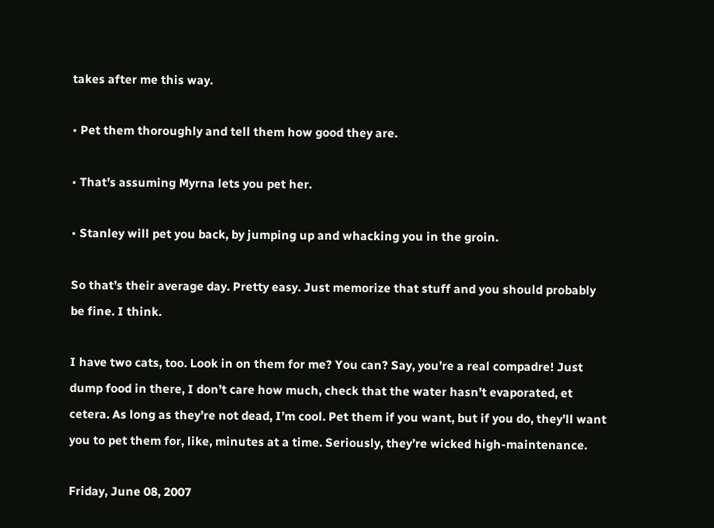takes after me this way.

• Pet them thoroughly and tell them how good they are.

• That’s assuming Myrna lets you pet her.

• Stanley will pet you back, by jumping up and whacking you in the groin.

So that’s their average day. Pretty easy. Just memorize that stuff and you should probably be fine. I think.

I have two cats, too. Look in on them for me? You can? Say, you’re a real compadre! Just dump food in there, I don’t care how much, check that the water hasn’t evaporated, et cetera. As long as they’re not dead, I’m cool. Pet them if you want, but if you do, they’ll want you to pet them for, like, minutes at a time. Seriously, they’re wicked high-maintenance.

Friday, June 08, 2007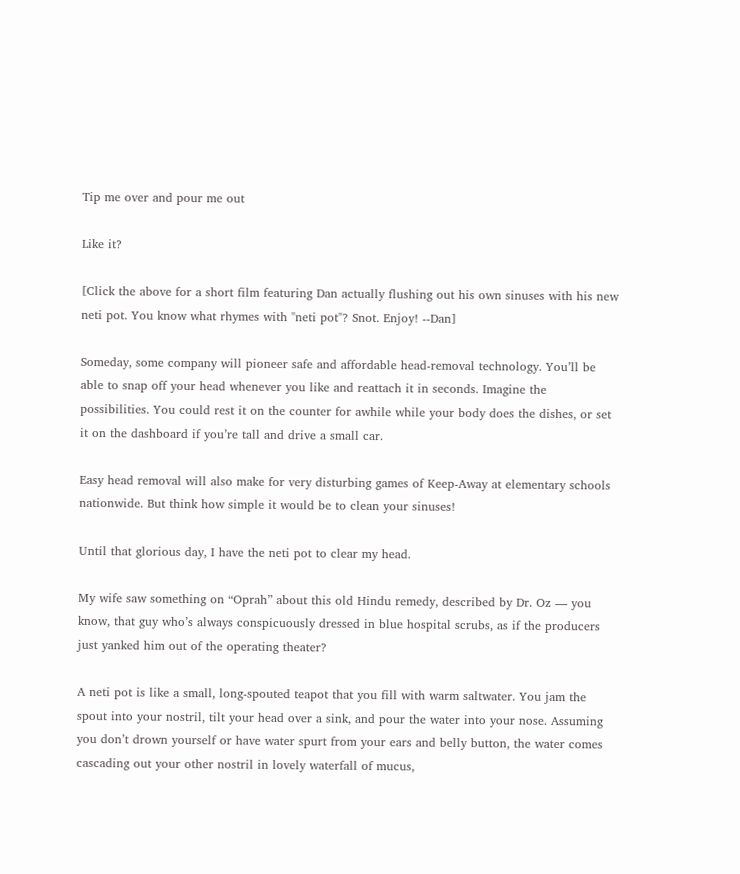Tip me over and pour me out

Like it?

[Click the above for a short film featuring Dan actually flushing out his own sinuses with his new neti pot. You know what rhymes with "neti pot"? Snot. Enjoy! --Dan]

Someday, some company will pioneer safe and affordable head-removal technology. You’ll be able to snap off your head whenever you like and reattach it in seconds. Imagine the possibilities. You could rest it on the counter for awhile while your body does the dishes, or set it on the dashboard if you’re tall and drive a small car.

Easy head removal will also make for very disturbing games of Keep-Away at elementary schools nationwide. But think how simple it would be to clean your sinuses!

Until that glorious day, I have the neti pot to clear my head.

My wife saw something on “Oprah” about this old Hindu remedy, described by Dr. Oz — you know, that guy who’s always conspicuously dressed in blue hospital scrubs, as if the producers just yanked him out of the operating theater?

A neti pot is like a small, long-spouted teapot that you fill with warm saltwater. You jam the spout into your nostril, tilt your head over a sink, and pour the water into your nose. Assuming you don’t drown yourself or have water spurt from your ears and belly button, the water comes cascading out your other nostril in lovely waterfall of mucus,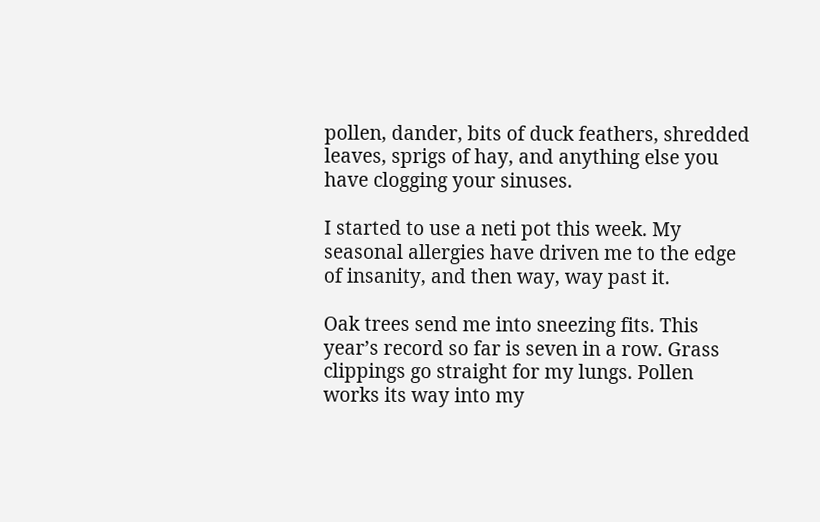pollen, dander, bits of duck feathers, shredded leaves, sprigs of hay, and anything else you have clogging your sinuses.

I started to use a neti pot this week. My seasonal allergies have driven me to the edge of insanity, and then way, way past it.

Oak trees send me into sneezing fits. This year’s record so far is seven in a row. Grass clippings go straight for my lungs. Pollen works its way into my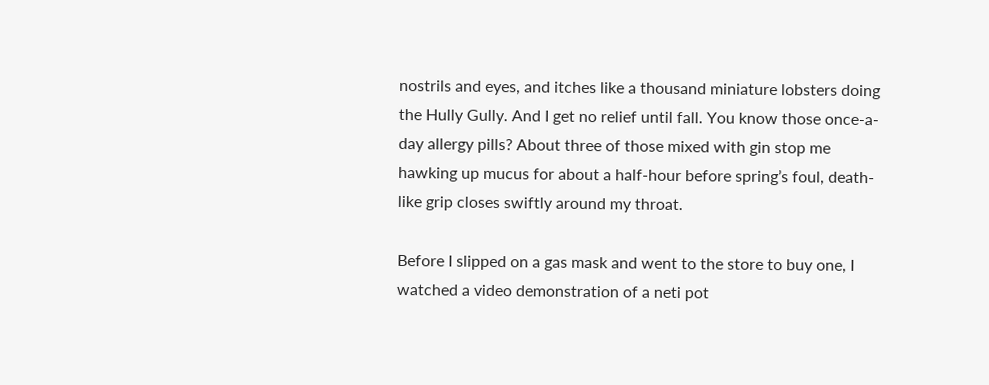nostrils and eyes, and itches like a thousand miniature lobsters doing the Hully Gully. And I get no relief until fall. You know those once-a-day allergy pills? About three of those mixed with gin stop me hawking up mucus for about a half-hour before spring’s foul, death-like grip closes swiftly around my throat.

Before I slipped on a gas mask and went to the store to buy one, I watched a video demonstration of a neti pot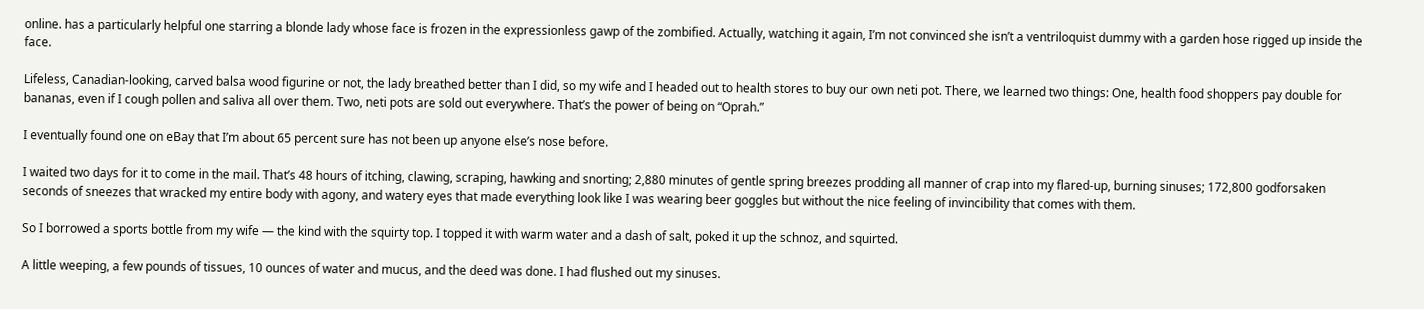online. has a particularly helpful one starring a blonde lady whose face is frozen in the expressionless gawp of the zombified. Actually, watching it again, I’m not convinced she isn’t a ventriloquist dummy with a garden hose rigged up inside the face.

Lifeless, Canadian-looking, carved balsa wood figurine or not, the lady breathed better than I did, so my wife and I headed out to health stores to buy our own neti pot. There, we learned two things: One, health food shoppers pay double for bananas, even if I cough pollen and saliva all over them. Two, neti pots are sold out everywhere. That’s the power of being on “Oprah.”

I eventually found one on eBay that I’m about 65 percent sure has not been up anyone else’s nose before.

I waited two days for it to come in the mail. That’s 48 hours of itching, clawing, scraping, hawking and snorting; 2,880 minutes of gentle spring breezes prodding all manner of crap into my flared-up, burning sinuses; 172,800 godforsaken seconds of sneezes that wracked my entire body with agony, and watery eyes that made everything look like I was wearing beer goggles but without the nice feeling of invincibility that comes with them.

So I borrowed a sports bottle from my wife — the kind with the squirty top. I topped it with warm water and a dash of salt, poked it up the schnoz, and squirted.

A little weeping, a few pounds of tissues, 10 ounces of water and mucus, and the deed was done. I had flushed out my sinuses.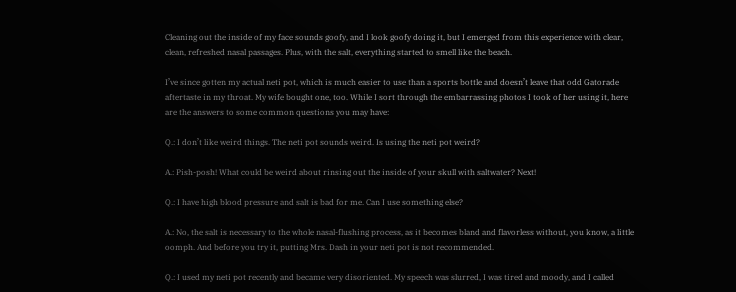Cleaning out the inside of my face sounds goofy, and I look goofy doing it, but I emerged from this experience with clear, clean, refreshed nasal passages. Plus, with the salt, everything started to smell like the beach.

I’ve since gotten my actual neti pot, which is much easier to use than a sports bottle and doesn’t leave that odd Gatorade aftertaste in my throat. My wife bought one, too. While I sort through the embarrassing photos I took of her using it, here are the answers to some common questions you may have:

Q.: I don’t like weird things. The neti pot sounds weird. Is using the neti pot weird?

A.: Pish-posh! What could be weird about rinsing out the inside of your skull with saltwater? Next!

Q.: I have high blood pressure and salt is bad for me. Can I use something else?

A.: No, the salt is necessary to the whole nasal-flushing process, as it becomes bland and flavorless without, you know, a little oomph. And before you try it, putting Mrs. Dash in your neti pot is not recommended.

Q.: I used my neti pot recently and became very disoriented. My speech was slurred, I was tired and moody, and I called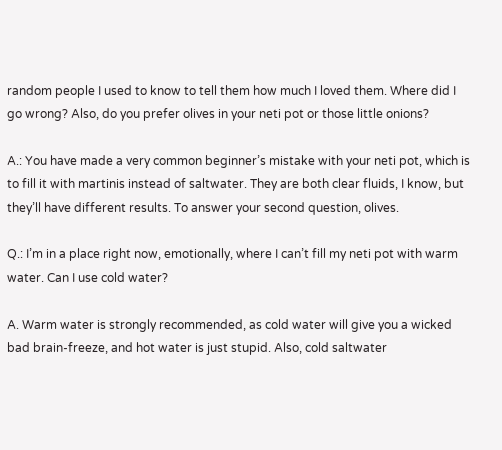random people I used to know to tell them how much I loved them. Where did I go wrong? Also, do you prefer olives in your neti pot or those little onions?

A.: You have made a very common beginner’s mistake with your neti pot, which is to fill it with martinis instead of saltwater. They are both clear fluids, I know, but they’ll have different results. To answer your second question, olives.

Q.: I’m in a place right now, emotionally, where I can’t fill my neti pot with warm water. Can I use cold water?

A. Warm water is strongly recommended, as cold water will give you a wicked bad brain-freeze, and hot water is just stupid. Also, cold saltwater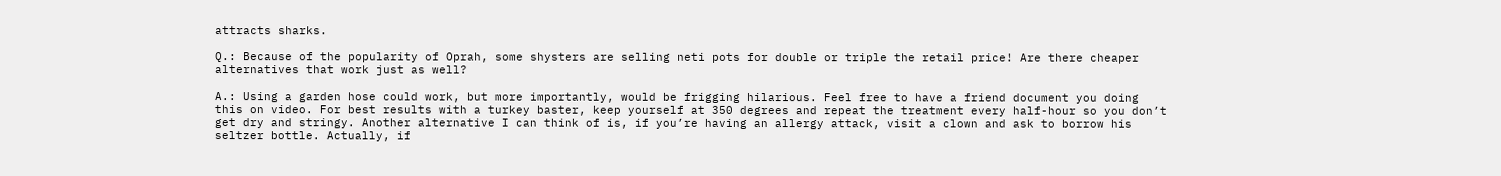attracts sharks.

Q.: Because of the popularity of Oprah, some shysters are selling neti pots for double or triple the retail price! Are there cheaper alternatives that work just as well?

A.: Using a garden hose could work, but more importantly, would be frigging hilarious. Feel free to have a friend document you doing this on video. For best results with a turkey baster, keep yourself at 350 degrees and repeat the treatment every half-hour so you don’t get dry and stringy. Another alternative I can think of is, if you’re having an allergy attack, visit a clown and ask to borrow his seltzer bottle. Actually, if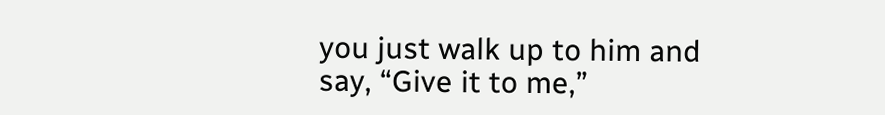you just walk up to him and say, “Give it to me,”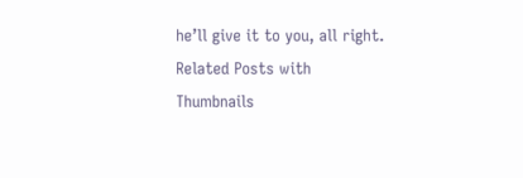he’ll give it to you, all right.
Related Posts with Thumbnails